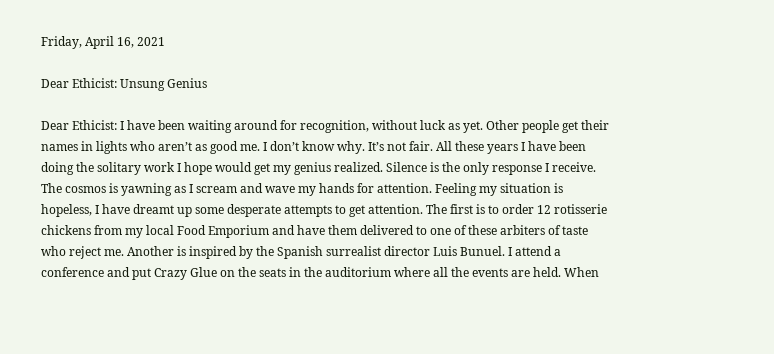Friday, April 16, 2021

Dear Ethicist: Unsung Genius

Dear Ethicist: I have been waiting around for recognition, without luck as yet. Other people get their names in lights who aren’t as good me. I don’t know why. It’s not fair. All these years I have been doing the solitary work I hope would get my genius realized. Silence is the only response I receive. The cosmos is yawning as I scream and wave my hands for attention. Feeling my situation is hopeless, I have dreamt up some desperate attempts to get attention. The first is to order 12 rotisserie chickens from my local Food Emporium and have them delivered to one of these arbiters of taste who reject me. Another is inspired by the Spanish surrealist director Luis Bunuel. I attend a conference and put Crazy Glue on the seats in the auditorium where all the events are held. When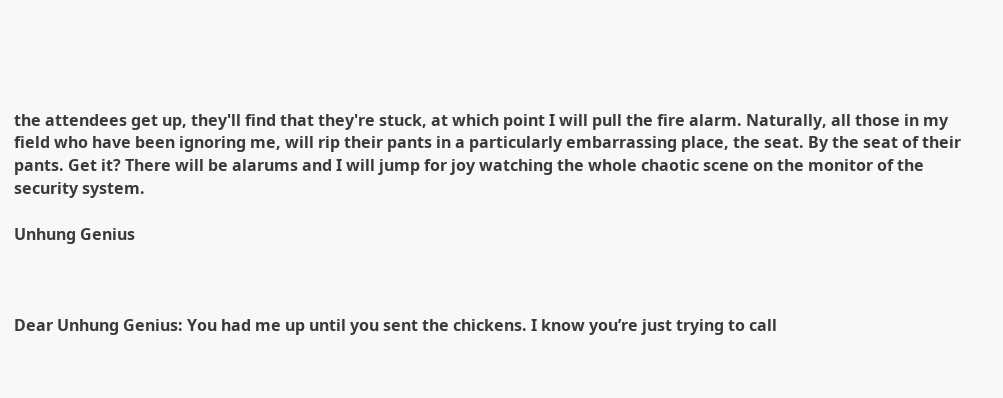the attendees get up, they'll find that they're stuck, at which point I will pull the fire alarm. Naturally, all those in my field who have been ignoring me, will rip their pants in a particularly embarrassing place, the seat. By the seat of their pants. Get it? There will be alarums and I will jump for joy watching the whole chaotic scene on the monitor of the security system.

Unhung Genius



Dear Unhung Genius: You had me up until you sent the chickens. I know you’re just trying to call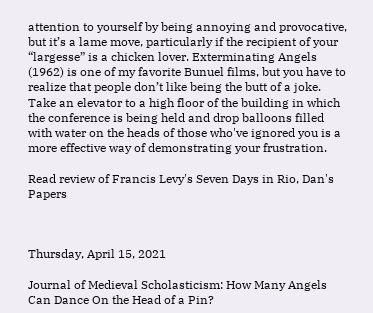attention to yourself by being annoying and provocative, but it’s a lame move, particularly if the recipient of your “largesse” is a chicken lover. Exterminating Angels (1962) is one of my favorite Bunuel films, but you have to realize that people don’t like being the butt of a joke. Take an elevator to a high floor of the building in which the conference is being held and drop balloons filled with water on the heads of those who've ignored you is a more effective way of demonstrating your frustration.

Read review of Francis Levy's Seven Days in Rio, Dan's Papers



Thursday, April 15, 2021

Journal of Medieval Scholasticism: How Many Angels Can Dance On the Head of a Pin?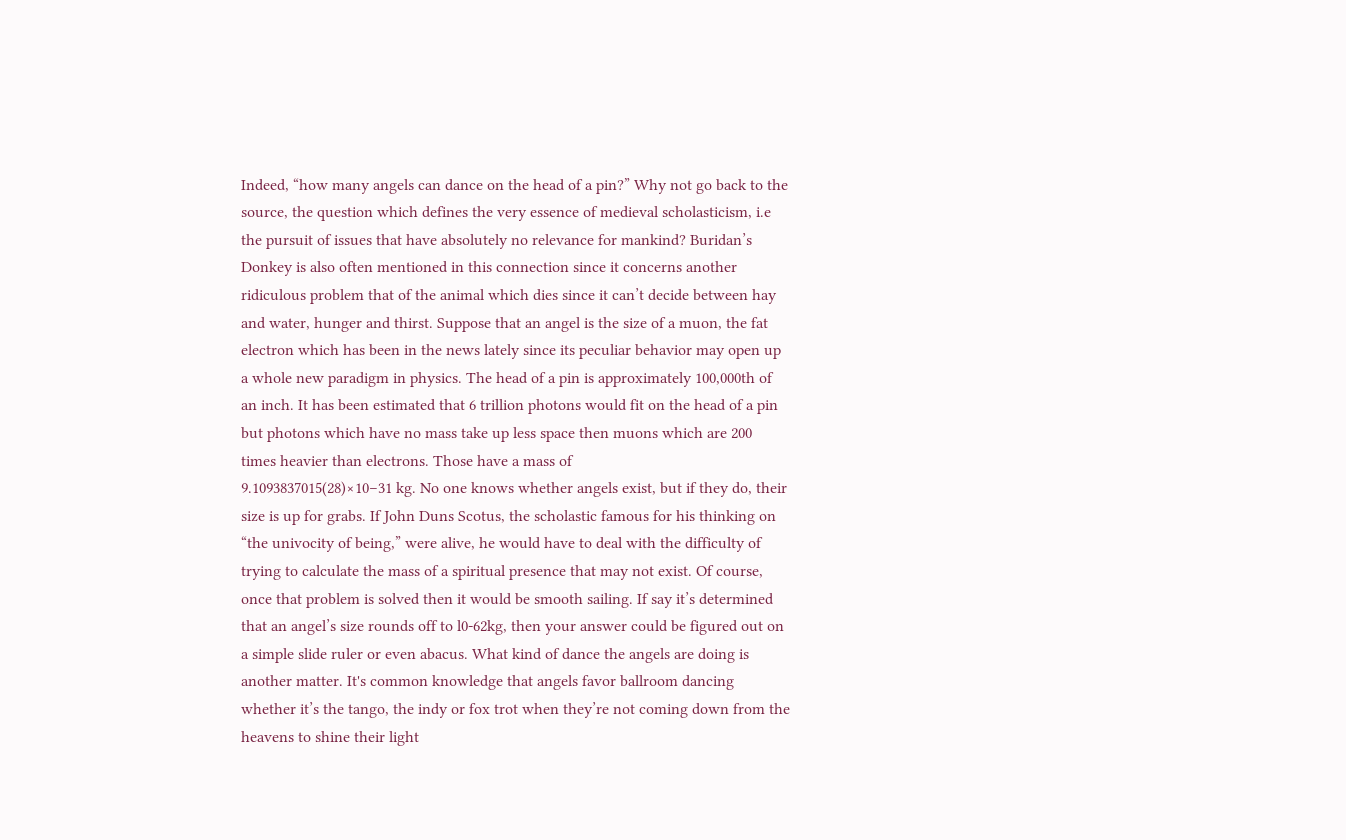Indeed, “how many angels can dance on the head of a pin?” Why not go back to the source, the question which defines the very essence of medieval scholasticism, i.e the pursuit of issues that have absolutely no relevance for mankind? Buridan’s Donkey is also often mentioned in this connection since it concerns another ridiculous problem that of the animal which dies since it can’t decide between hay and water, hunger and thirst. Suppose that an angel is the size of a muon, the fat electron which has been in the news lately since its peculiar behavior may open up a whole new paradigm in physics. The head of a pin is approximately 100,000th of an inch. It has been estimated that 6 trillion photons would fit on the head of a pin but photons which have no mass take up less space then muons which are 200 times heavier than electrons. Those have a mass of
9.1093837015(28)×10−31 kg. No one knows whether angels exist, but if they do, their size is up for grabs. If John Duns Scotus, the scholastic famous for his thinking on “the univocity of being,” were alive, he would have to deal with the difficulty of trying to calculate the mass of a spiritual presence that may not exist. Of course, once that problem is solved then it would be smooth sailing. If say it’s determined that an angel’s size rounds off to l0-62kg, then your answer could be figured out on a simple slide ruler or even abacus. What kind of dance the angels are doing is another matter. It's common knowledge that angels favor ballroom dancing whether it’s the tango, the indy or fox trot when they’re not coming down from the heavens to shine their light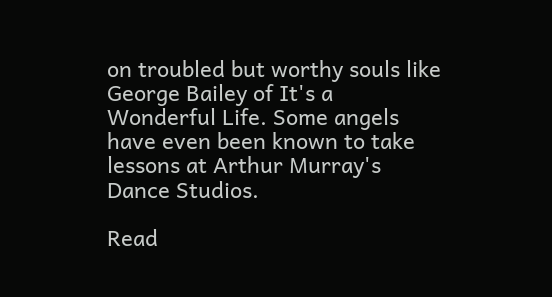on troubled but worthy souls like George Bailey of It's a Wonderful Life. Some angels have even been known to take lessons at Arthur Murray's Dance Studios.

Read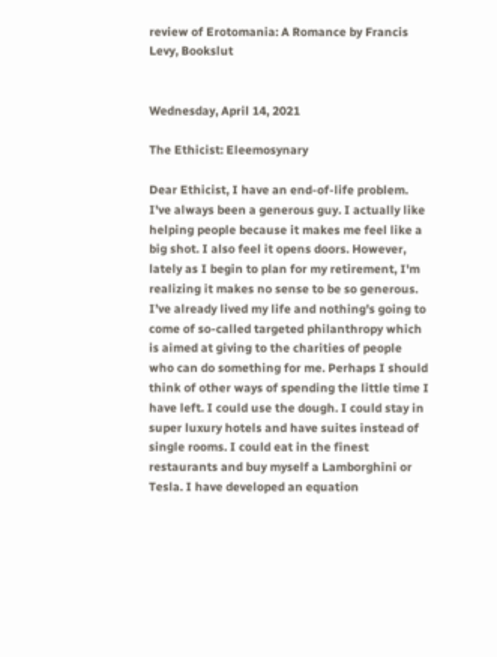review of Erotomania: A Romance by Francis Levy, Bookslut


Wednesday, April 14, 2021

The Ethicist: Eleemosynary

Dear Ethicist, I have an end-of-life problem. I've always been a generous guy. I actually like helping people because it makes me feel like a big shot. I also feel it opens doors. However, lately as I begin to plan for my retirement, I'm realizing it makes no sense to be so generous. I’ve already lived my life and nothing's going to come of so-called targeted philanthropy which is aimed at giving to the charities of people who can do something for me. Perhaps I should  think of other ways of spending the little time I have left. I could use the dough. I could stay in super luxury hotels and have suites instead of single rooms. I could eat in the finest restaurants and buy myself a Lamborghini or Tesla. I have developed an equation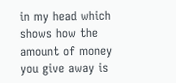in my head which shows how the amount of money you give away is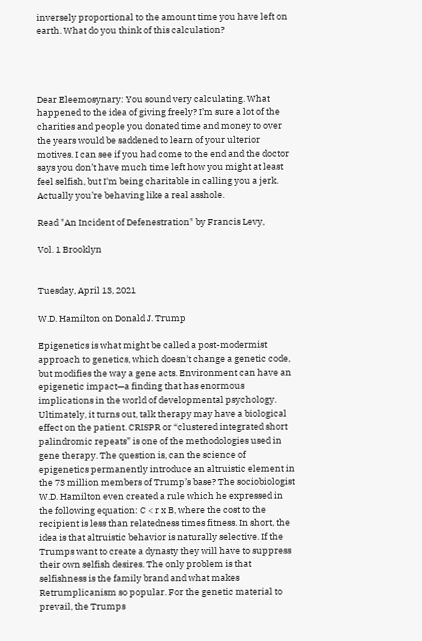inversely proportional to the amount time you have left on earth. What do you think of this calculation?




Dear Eleemosynary: You sound very calculating. What happened to the idea of giving freely? I’m sure a lot of the charities and people you donated time and money to over the years would be saddened to learn of your ulterior motives. I can see if you had come to the end and the doctor says you don’t have much time left how you might at least feel selfish, but I'm being charitable in calling you a jerk. Actually you’re behaving like a real asshole.

Read "An Incident of Defenestration" by Francis Levy,

Vol. 1 Brooklyn


Tuesday, April 13, 2021

W.D. Hamilton on Donald J. Trump

Epigenetics is what might be called a post-modermist approach to genetics, which doesn't change a genetic code, but modifies the way a gene acts. Environment can have an epigenetic impact—a finding that has enormous implications in the world of developmental psychology. Ultimately, it turns out, talk therapy may have a biological effect on the patient. CRISPR or “clustered integrated short palindromic repeats” is one of the methodologies used in gene therapy. The question is, can the science of epigenetics permanently introduce an altruistic element in the 73 million members of Trump’s base? The sociobiologist W.D. Hamilton even created a rule which he expressed in the following equation: C < r x B, where the cost to the recipient is less than relatedness times fitness. In short, the idea is that altruistic behavior is naturally selective. If the Trumps want to create a dynasty they will have to suppress their own selfish desires. The only problem is that selfishness is the family brand and what makes Retrumplicanism so popular. For the genetic material to prevail, the Trumps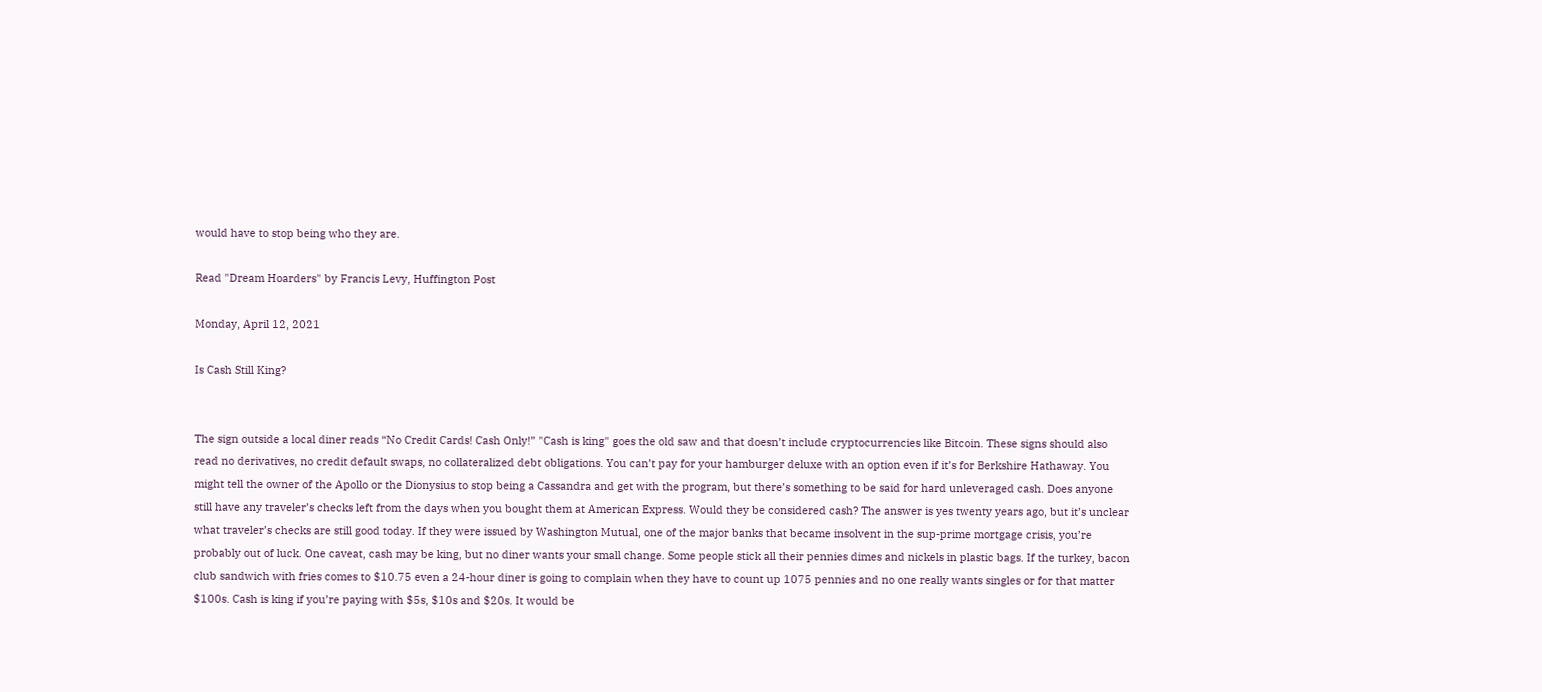would have to stop being who they are.

Read "Dream Hoarders" by Francis Levy, Huffington Post

Monday, April 12, 2021

Is Cash Still King?


The sign outside a local diner reads “No Credit Cards! Cash Only!” "Cash is king" goes the old saw and that doesn’t include cryptocurrencies like Bitcoin. These signs should also read no derivatives, no credit default swaps, no collateralized debt obligations. You can’t pay for your hamburger deluxe with an option even if it’s for Berkshire Hathaway. You might tell the owner of the Apollo or the Dionysius to stop being a Cassandra and get with the program, but there’s something to be said for hard unleveraged cash. Does anyone still have any traveler’s checks left from the days when you bought them at American Express. Would they be considered cash? The answer is yes twenty years ago, but it’s unclear what traveler’s checks are still good today. If they were issued by Washington Mutual, one of the major banks that became insolvent in the sup-prime mortgage crisis, you’re probably out of luck. One caveat, cash may be king, but no diner wants your small change. Some people stick all their pennies dimes and nickels in plastic bags. If the turkey, bacon club sandwich with fries comes to $10.75 even a 24-hour diner is going to complain when they have to count up 1075 pennies and no one really wants singles or for that matter $100s. Cash is king if you’re paying with $5s, $10s and $20s. It would be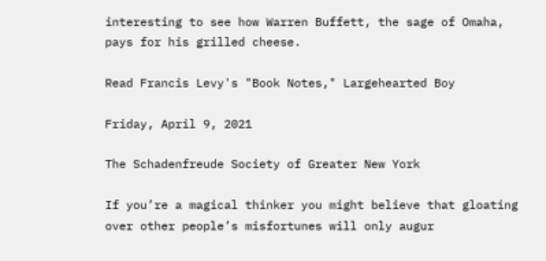interesting to see how Warren Buffett, the sage of Omaha, pays for his grilled cheese.

Read Francis Levy's "Book Notes," Largehearted Boy

Friday, April 9, 2021

The Schadenfreude Society of Greater New York

If you’re a magical thinker you might believe that gloating over other people’s misfortunes will only augur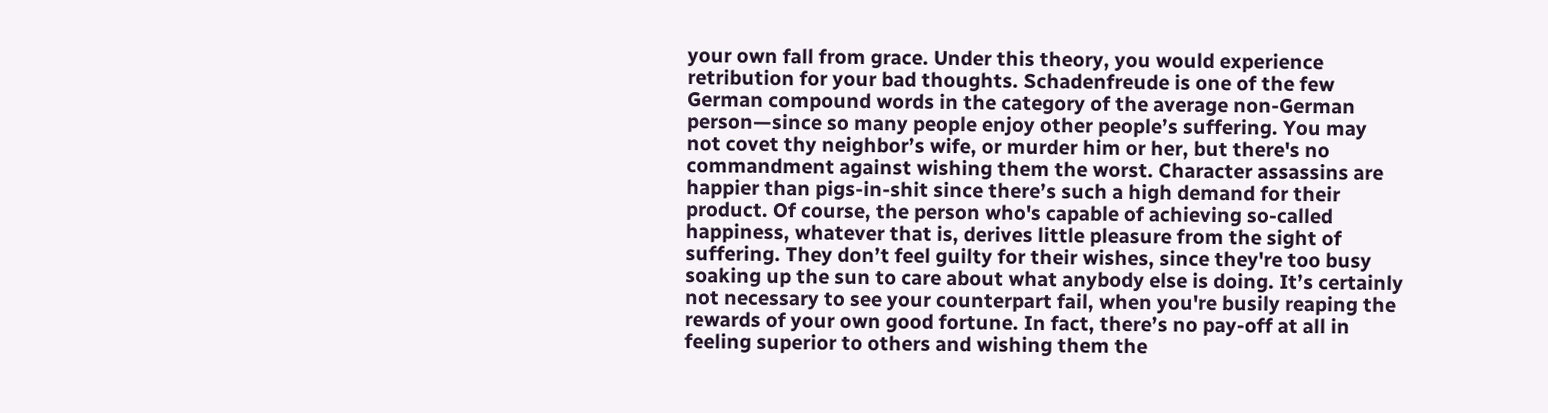your own fall from grace. Under this theory, you would experience retribution for your bad thoughts. Schadenfreude is one of the few German compound words in the category of the average non-German person—since so many people enjoy other people’s suffering. You may not covet thy neighbor’s wife, or murder him or her, but there's no commandment against wishing them the worst. Character assassins are happier than pigs-in-shit since there’s such a high demand for their product. Of course, the person who's capable of achieving so-called happiness, whatever that is, derives little pleasure from the sight of suffering. They don’t feel guilty for their wishes, since they're too busy soaking up the sun to care about what anybody else is doing. It’s certainly not necessary to see your counterpart fail, when you're busily reaping the rewards of your own good fortune. In fact, there’s no pay-off at all in feeling superior to others and wishing them the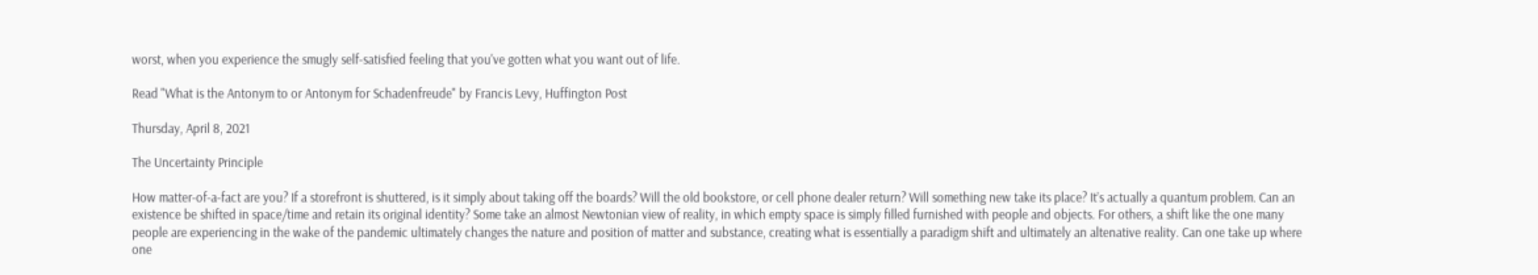worst, when you experience the smugly self-satisfied feeling that you've gotten what you want out of life.

Read "What is the Antonym to or Antonym for Schadenfreude" by Francis Levy, Huffington Post

Thursday, April 8, 2021

The Uncertainty Principle

How matter-of-a-fact are you? If a storefront is shuttered, is it simply about taking off the boards? Will the old bookstore, or cell phone dealer return? Will something new take its place? It’s actually a quantum problem. Can an existence be shifted in space/time and retain its original identity? Some take an almost Newtonian view of reality, in which empty space is simply filled furnished with people and objects. For others, a shift like the one many people are experiencing in the wake of the pandemic ultimately changes the nature and position of matter and substance, creating what is essentially a paradigm shift and ultimately an altenative reality. Can one take up where one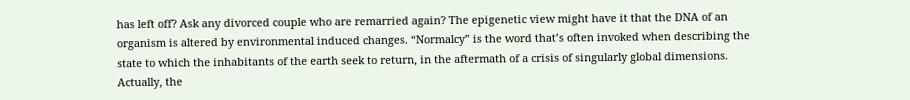has left off? Ask any divorced couple who are remarried again? The epigenetic view might have it that the DNA of an organism is altered by environmental induced changes. “Normalcy” is the word that’s often invoked when describing the state to which the inhabitants of the earth seek to return, in the aftermath of a crisis of singularly global dimensions. Actually, the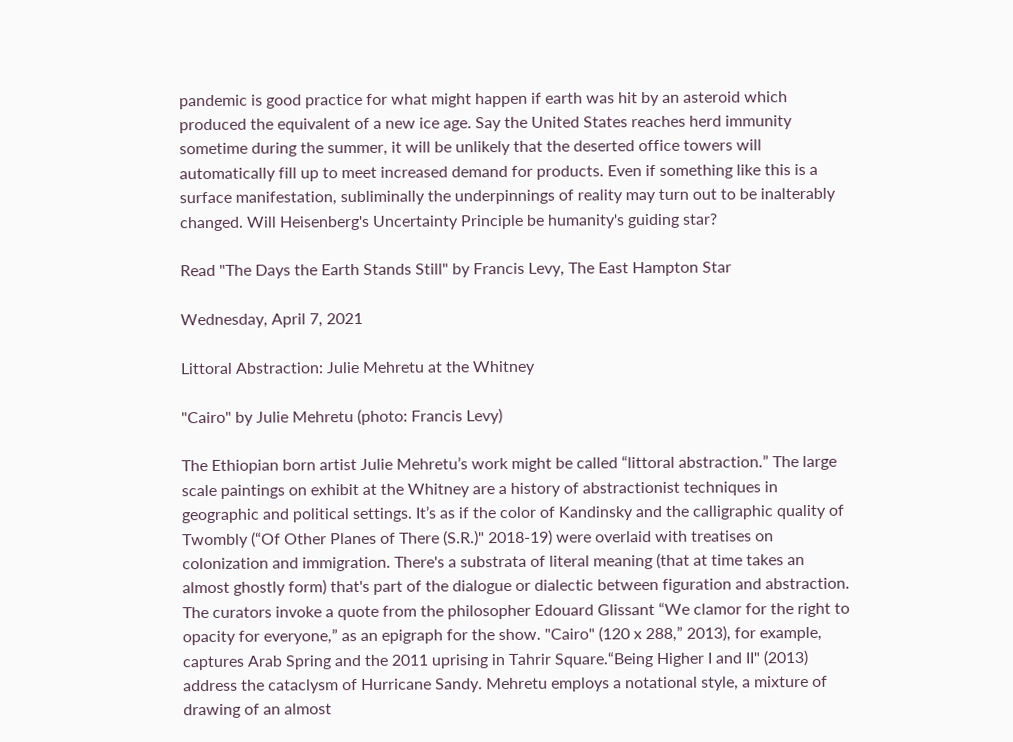pandemic is good practice for what might happen if earth was hit by an asteroid which produced the equivalent of a new ice age. Say the United States reaches herd immunity sometime during the summer, it will be unlikely that the deserted office towers will automatically fill up to meet increased demand for products. Even if something like this is a surface manifestation, subliminally the underpinnings of reality may turn out to be inalterably changed. Will Heisenberg's Uncertainty Principle be humanity's guiding star?

Read "The Days the Earth Stands Still" by Francis Levy, The East Hampton Star

Wednesday, April 7, 2021

Littoral Abstraction: Julie Mehretu at the Whitney

"Cairo" by Julie Mehretu (photo: Francis Levy)

The Ethiopian born artist Julie Mehretu’s work might be called “littoral abstraction.” The large scale paintings on exhibit at the Whitney are a history of abstractionist techniques in geographic and political settings. It’s as if the color of Kandinsky and the calligraphic quality of Twombly (“Of Other Planes of There (S.R.)" 2018-19) were overlaid with treatises on colonization and immigration. There's a substrata of literal meaning (that at time takes an almost ghostly form) that's part of the dialogue or dialectic between figuration and abstraction. The curators invoke a quote from the philosopher Edouard Glissant “We clamor for the right to opacity for everyone,” as an epigraph for the show. "Cairo" (120 x 288,” 2013), for example, captures Arab Spring and the 2011 uprising in Tahrir Square.“Being Higher I and II" (2013) address the cataclysm of Hurricane Sandy. Mehretu employs a notational style, a mixture of drawing of an almost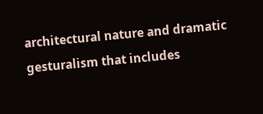architectural nature and dramatic gesturalism that includes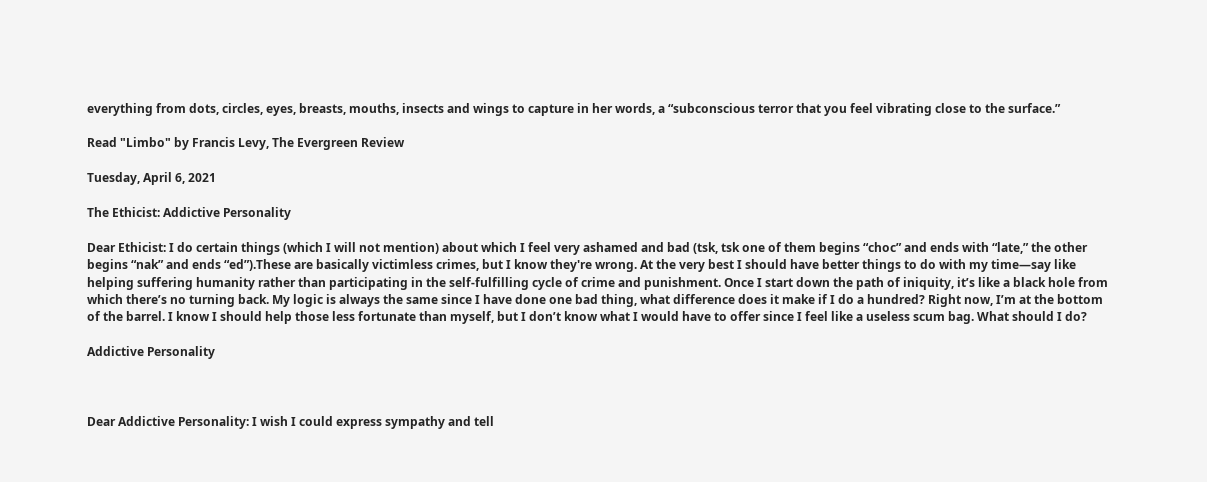everything from dots, circles, eyes, breasts, mouths, insects and wings to capture in her words, a “subconscious terror that you feel vibrating close to the surface.”

Read "Limbo" by Francis Levy, The Evergreen Review

Tuesday, April 6, 2021

The Ethicist: Addictive Personality

Dear Ethicist: I do certain things (which I will not mention) about which I feel very ashamed and bad (tsk, tsk one of them begins “choc” and ends with “late,” the other begins “nak” and ends “ed”).These are basically victimless crimes, but I know they're wrong. At the very best I should have better things to do with my time—say like helping suffering humanity rather than participating in the self-fulfilling cycle of crime and punishment. Once I start down the path of iniquity, it’s like a black hole from which there’s no turning back. My logic is always the same since I have done one bad thing, what difference does it make if I do a hundred? Right now, I’m at the bottom of the barrel. I know I should help those less fortunate than myself, but I don’t know what I would have to offer since I feel like a useless scum bag. What should I do?

Addictive Personality



Dear Addictive Personality: I wish I could express sympathy and tell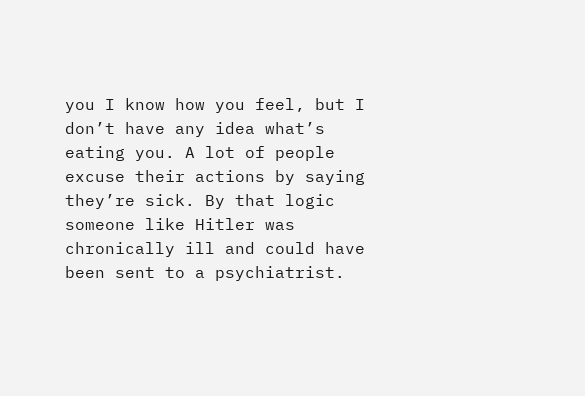you I know how you feel, but I don’t have any idea what’s eating you. A lot of people excuse their actions by saying they’re sick. By that logic someone like Hitler was chronically ill and could have been sent to a psychiatrist.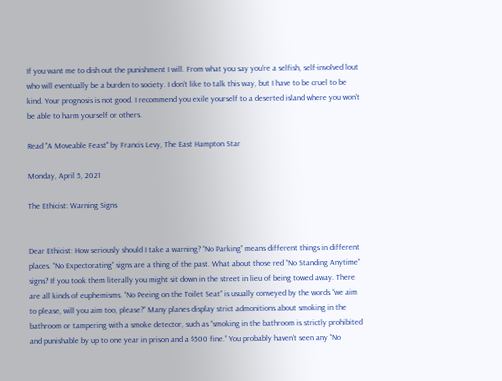If you want me to dish out the punishment I will. From what you say you’re a selfish, self-involved lout who will eventually be a burden to society. I don’t like to talk this way, but I have to be cruel to be kind. Your prognosis is not good. I recommend you exile yourself to a deserted island where you won’t be able to harm yourself or others.

Read "A Moveable Feast" by Francis Levy, The East Hampton Star

Monday, April 5, 2021

The Ethicist: Warning Signs


Dear Ethicist: How seriously should I take a warning? “No Parking” means different things in different places. “No Expectorating” signs are a thing of the past. What about those red “No Standing Anytime” signs? If you took them literally you might sit down in the street in lieu of being towed away. There are all kinds of euphemisms. “No Peeing on the Toilet Seat” is usually conveyed by the words “we aim to please, will you aim too, please?” Many planes display strict admonitions about smoking in the bathroom or tampering with a smoke detector, such as “smoking in the bathroom is strictly prohibited and punishable by up to one year in prison and a $500 fine.” You probably haven’t seen any “No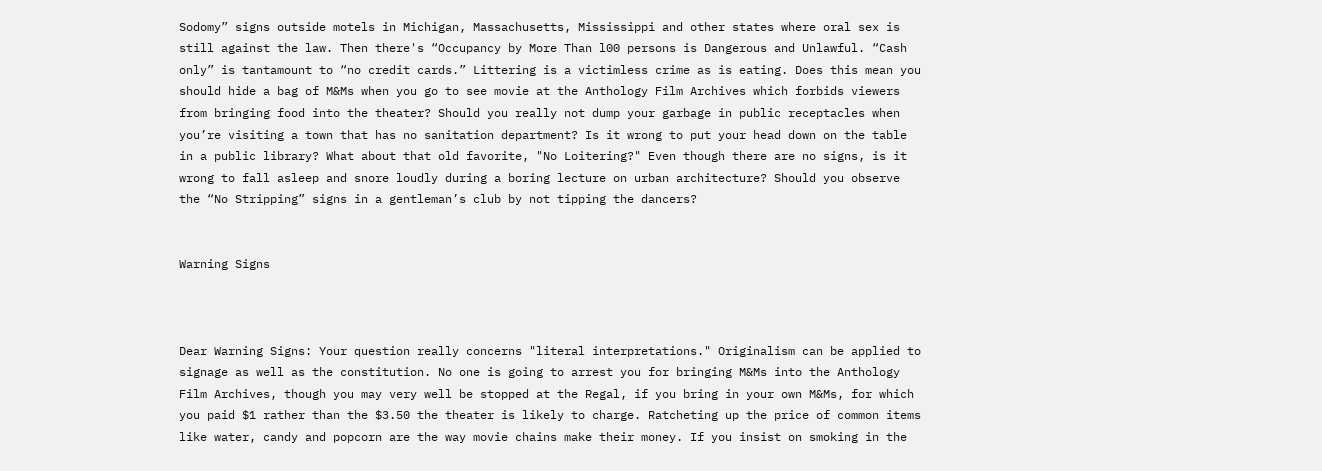Sodomy” signs outside motels in Michigan, Massachusetts, Mississippi and other states where oral sex is still against the law. Then there's “Occupancy by More Than l00 persons is Dangerous and Unlawful. “Cash only” is tantamount to “no credit cards.” Littering is a victimless crime as is eating. Does this mean you should hide a bag of M&Ms when you go to see movie at the Anthology Film Archives which forbids viewers from bringing food into the theater? Should you really not dump your garbage in public receptacles when you’re visiting a town that has no sanitation department? Is it wrong to put your head down on the table in a public library? What about that old favorite, "No Loitering?" Even though there are no signs, is it wrong to fall asleep and snore loudly during a boring lecture on urban architecture? Should you observe the “No Stripping” signs in a gentleman’s club by not tipping the dancers?


Warning Signs



Dear Warning Signs: Your question really concerns "literal interpretations." Originalism can be applied to signage as well as the constitution. No one is going to arrest you for bringing M&Ms into the Anthology Film Archives, though you may very well be stopped at the Regal, if you bring in your own M&Ms, for which you paid $1 rather than the $3.50 the theater is likely to charge. Ratcheting up the price of common items like water, candy and popcorn are the way movie chains make their money. If you insist on smoking in the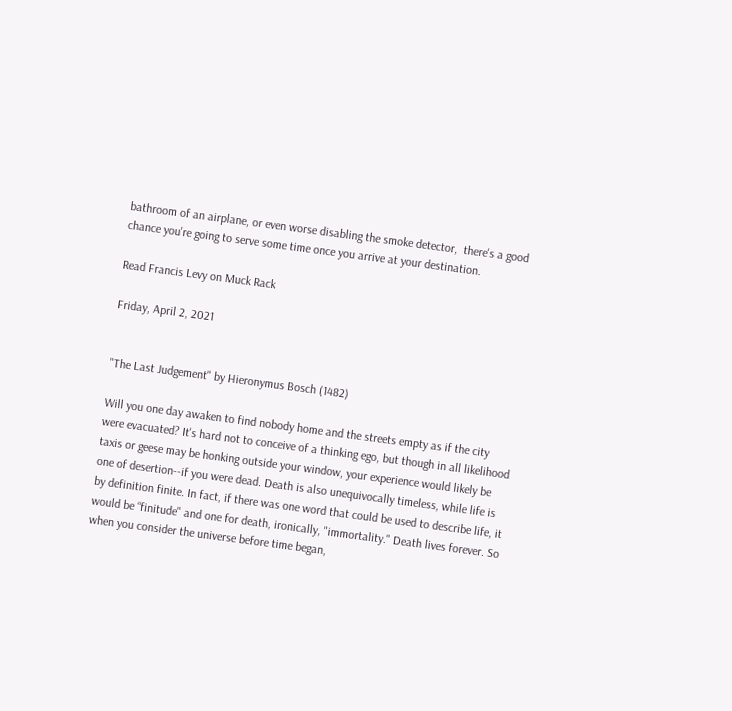bathroom of an airplane, or even worse disabling the smoke detector,  there's a good chance you're going to serve some time once you arrive at your destination.

Read Francis Levy on Muck Rack

Friday, April 2, 2021


"The Last Judgement" by Hieronymus Bosch (1482)

Will you one day awaken to find nobody home and the streets empty as if the city were evacuated? It's hard not to conceive of a thinking ego, but though in all likelihood taxis or geese may be honking outside your window, your experience would likely be one of desertion--if you were dead. Death is also unequivocally timeless, while life is by definition finite. In fact, if there was one word that could be used to describe life, it would be “finitude" and one for death, ironically, "immortality." Death lives forever. So when you consider the universe before time began,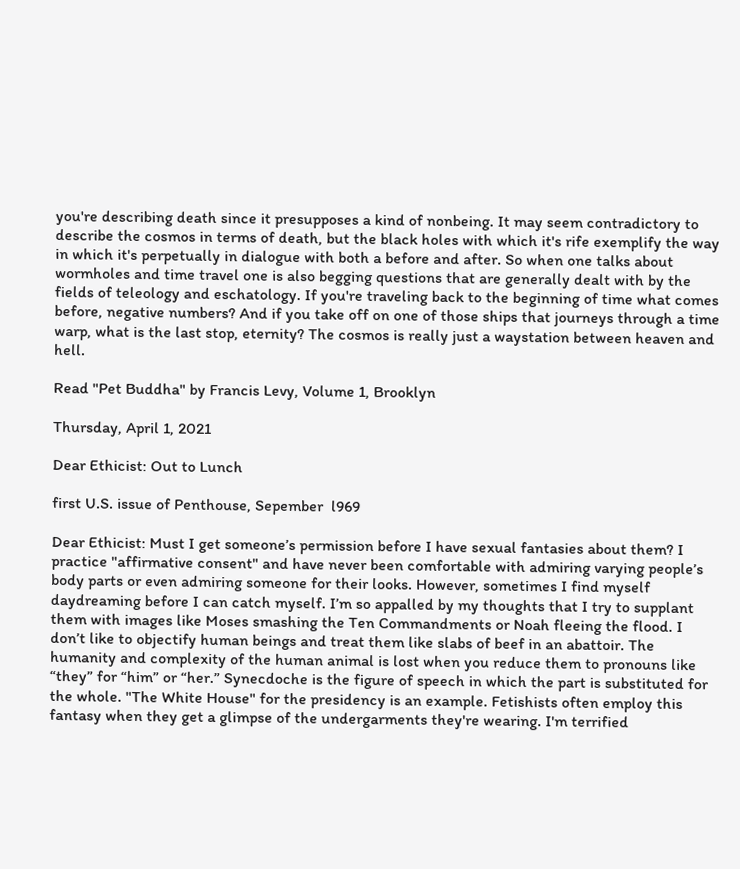you're describing death since it presupposes a kind of nonbeing. It may seem contradictory to describe the cosmos in terms of death, but the black holes with which it's rife exemplify the way in which it's perpetually in dialogue with both a before and after. So when one talks about wormholes and time travel one is also begging questions that are generally dealt with by the fields of teleology and eschatology. If you're traveling back to the beginning of time what comes before, negative numbers? And if you take off on one of those ships that journeys through a time warp, what is the last stop, eternity? The cosmos is really just a waystation between heaven and hell.

Read "Pet Buddha" by Francis Levy, Volume 1, Brooklyn

Thursday, April 1, 2021

Dear Ethicist: Out to Lunch

first U.S. issue of Penthouse, Sepember  l969

Dear Ethicist: Must I get someone’s permission before I have sexual fantasies about them? I practice "affirmative consent" and have never been comfortable with admiring varying people’s body parts or even admiring someone for their looks. However, sometimes I find myself daydreaming before I can catch myself. I’m so appalled by my thoughts that I try to supplant them with images like Moses smashing the Ten Commandments or Noah fleeing the flood. I don’t like to objectify human beings and treat them like slabs of beef in an abattoir. The humanity and complexity of the human animal is lost when you reduce them to pronouns like “they” for “him” or “her.” Synecdoche is the figure of speech in which the part is substituted for the whole. "The White House" for the presidency is an example. Fetishists often employ this fantasy when they get a glimpse of the undergarments they're wearing. I'm terrified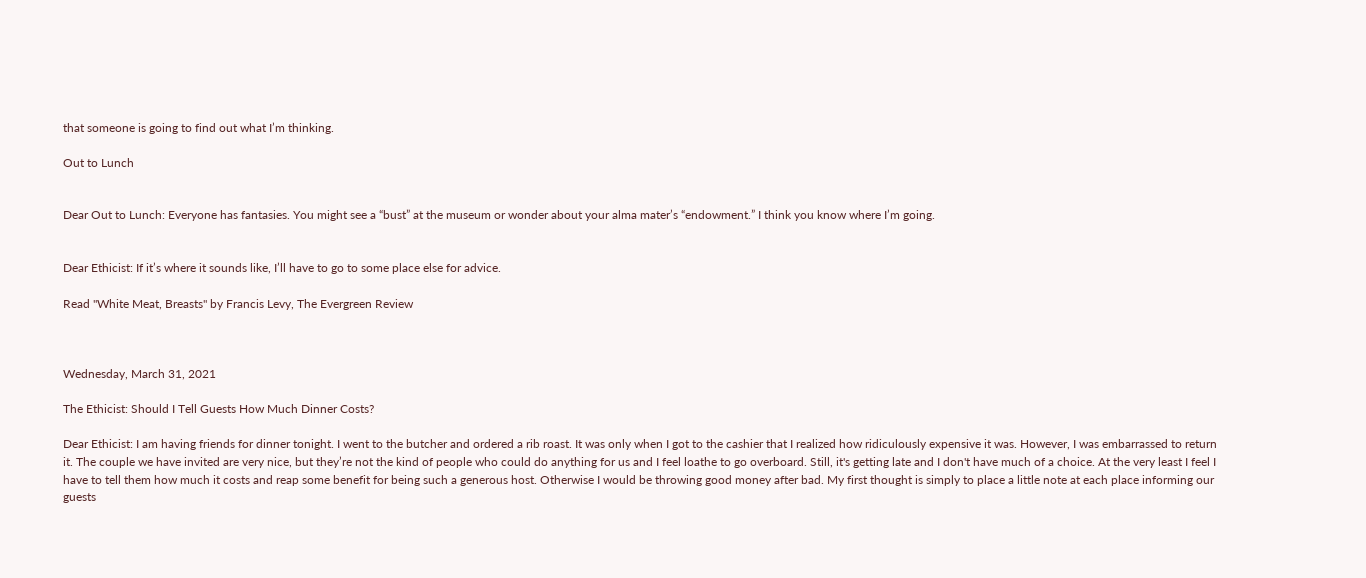that someone is going to find out what I’m thinking.

Out to Lunch


Dear Out to Lunch: Everyone has fantasies. You might see a “bust” at the museum or wonder about your alma mater’s “endowment.” I think you know where I’m going.


Dear Ethicist: If it’s where it sounds like, I’ll have to go to some place else for advice.

Read "White Meat, Breasts" by Francis Levy, The Evergreen Review



Wednesday, March 31, 2021

The Ethicist: Should I Tell Guests How Much Dinner Costs?

Dear Ethicist: I am having friends for dinner tonight. I went to the butcher and ordered a rib roast. It was only when I got to the cashier that I realized how ridiculously expensive it was. However, I was embarrassed to return it. The couple we have invited are very nice, but they’re not the kind of people who could do anything for us and I feel loathe to go overboard. Still, it's getting late and I don't have much of a choice. At the very least I feel I have to tell them how much it costs and reap some benefit for being such a generous host. Otherwise I would be throwing good money after bad. My first thought is simply to place a little note at each place informing our guests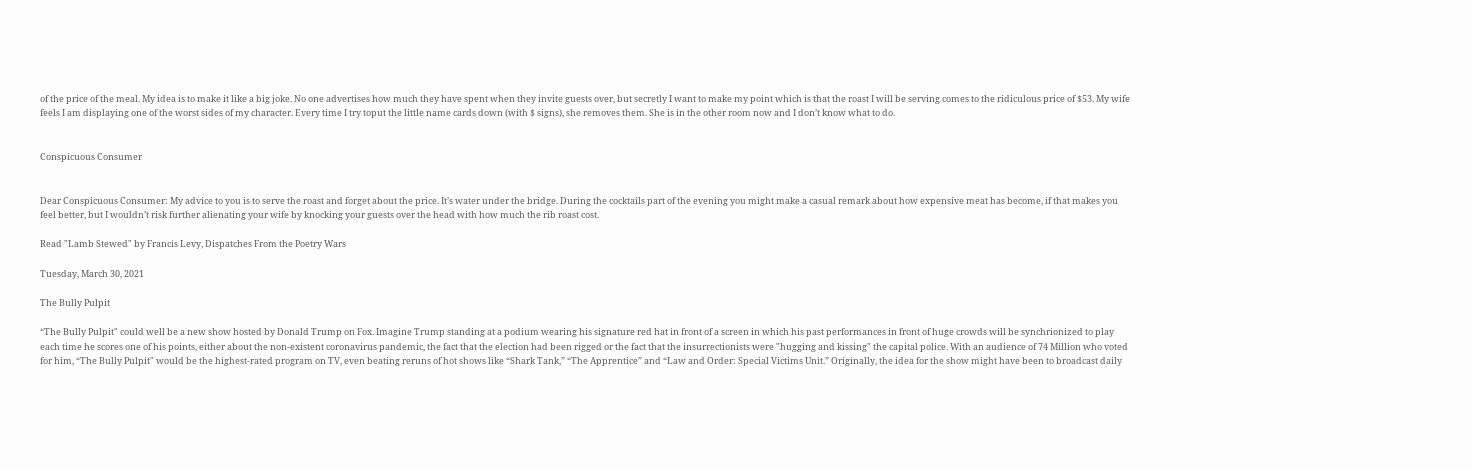of the price of the meal. My idea is to make it like a big joke. No one advertises how much they have spent when they invite guests over, but secretly I want to make my point which is that the roast I will be serving comes to the ridiculous price of $53. My wife feels I am displaying one of the worst sides of my character. Every time I try toput the little name cards down (with $ signs), she removes them. She is in the other room now and I don’t know what to do.


Conspicuous Consumer


Dear Conspicuous Consumer: My advice to you is to serve the roast and forget about the price. It’s water under the bridge. During the cocktails part of the evening you might make a casual remark about how expensive meat has become, if that makes you feel better, but I wouldn’t risk further alienating your wife by knocking your guests over the head with how much the rib roast cost.

Read "Lamb Stewed" by Francis Levy, Dispatches From the Poetry Wars

Tuesday, March 30, 2021

The Bully Pulpit

“The Bully Pulpit" could well be a new show hosted by Donald Trump on Fox. Imagine Trump standing at a podium wearing his signature red hat in front of a screen in which his past performances in front of huge crowds will be synchrionized to play each time he scores one of his points, either about the non-existent coronavirus pandemic, the fact that the election had been rigged or the fact that the insurrectionists were "hugging and kissing" the capital police. With an audience of 74 Million who voted for him, “The Bully Pulpit" would be the highest-rated program on TV, even beating reruns of hot shows like “Shark Tank,” “The Apprentice” and “Law and Order: Special Victims Unit.” Originally, the idea for the show might have been to broadcast daily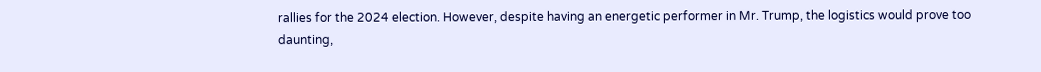rallies for the 2024 election. However, despite having an energetic performer in Mr. Trump, the logistics would prove too daunting,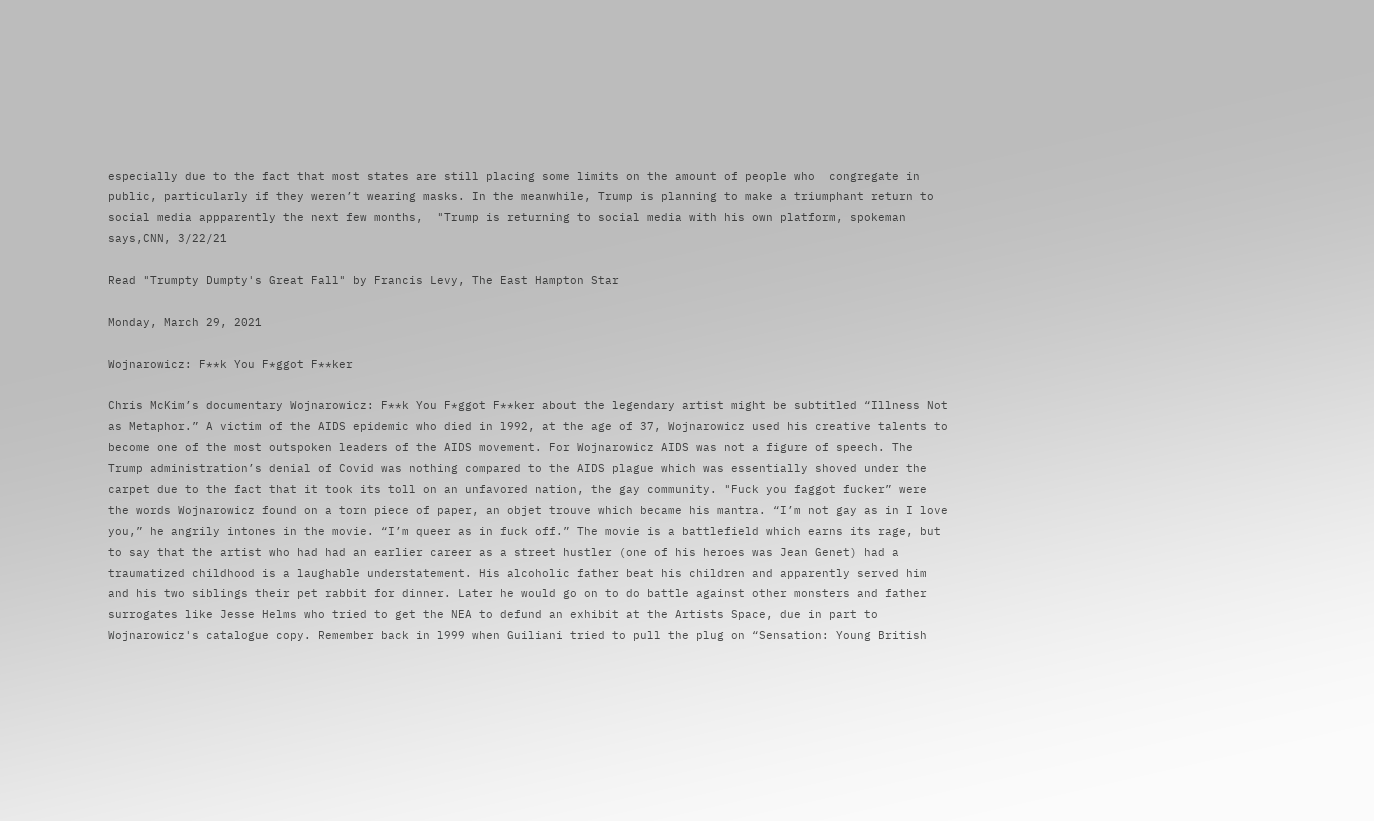especially due to the fact that most states are still placing some limits on the amount of people who  congregate in public, particularly if they weren’t wearing masks. In the meanwhile, Trump is planning to make a triumphant return to  social media appparently the next few months,  "Trump is returning to social media with his own platform, spokeman says,CNN, 3/22/21

Read "Trumpty Dumpty's Great Fall" by Francis Levy, The East Hampton Star

Monday, March 29, 2021

Wojnarowicz: F**k You F*ggot F**ker

Chris McKim’s documentary Wojnarowicz: F**k You F*ggot F**ker about the legendary artist might be subtitled “Illness Not as Metaphor.” A victim of the AIDS epidemic who died in l992, at the age of 37, Wojnarowicz used his creative talents to become one of the most outspoken leaders of the AIDS movement. For Wojnarowicz AIDS was not a figure of speech. The Trump administration’s denial of Covid was nothing compared to the AIDS plague which was essentially shoved under the carpet due to the fact that it took its toll on an unfavored nation, the gay community. "Fuck you faggot fucker” were the words Wojnarowicz found on a torn piece of paper, an objet trouve which became his mantra. “I’m not gay as in I love you,” he angrily intones in the movie. “I’m queer as in fuck off.” The movie is a battlefield which earns its rage, but to say that the artist who had had an earlier career as a street hustler (one of his heroes was Jean Genet) had a traumatized childhood is a laughable understatement. His alcoholic father beat his children and apparently served him and his two siblings their pet rabbit for dinner. Later he would go on to do battle against other monsters and father surrogates like Jesse Helms who tried to get the NEA to defund an exhibit at the Artists Space, due in part to Wojnarowicz's catalogue copy. Remember back in l999 when Guiliani tried to pull the plug on “Sensation: Young British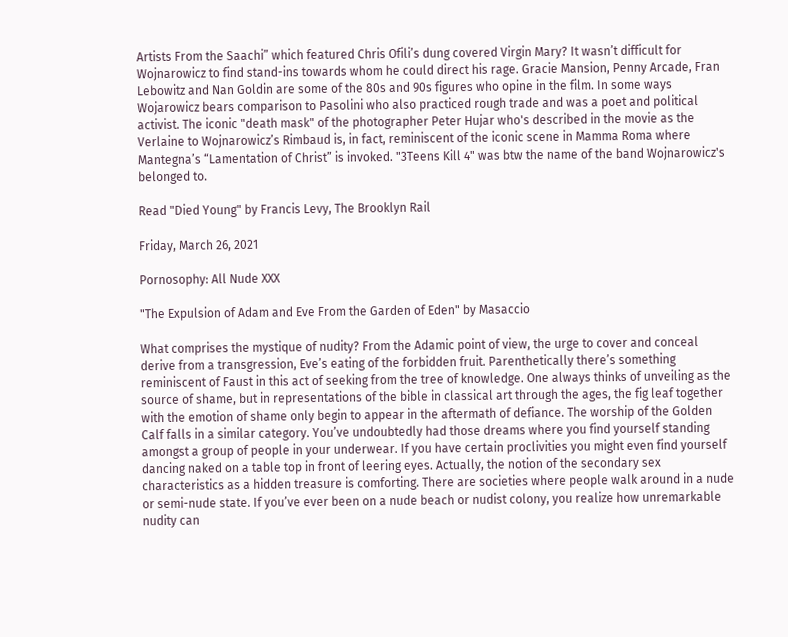Artists From the Saachi” which featured Chris Ofili’s dung covered Virgin Mary? It wasn’t difficult for Wojnarowicz to find stand-ins towards whom he could direct his rage. Gracie Mansion, Penny Arcade, Fran Lebowitz and Nan Goldin are some of the 80s and 90s figures who opine in the film. In some ways Wojarowicz bears comparison to Pasolini who also practiced rough trade and was a poet and political activist. The iconic "death mask" of the photographer Peter Hujar who's described in the movie as the Verlaine to Wojnarowicz’s Rimbaud is, in fact, reminiscent of the iconic scene in Mamma Roma where Mantegna’s “Lamentation of Christ” is invoked. "3Teens Kill 4" was btw the name of the band Wojnarowicz's belonged to.

Read "Died Young" by Francis Levy, The Brooklyn Rail

Friday, March 26, 2021

Pornosophy: All Nude XXX

"The Expulsion of Adam and Eve From the Garden of Eden" by Masaccio

What comprises the mystique of nudity? From the Adamic point of view, the urge to cover and conceal derive from a transgression, Eve’s eating of the forbidden fruit. Parenthetically there’s something reminiscent of Faust in this act of seeking from the tree of knowledge. One always thinks of unveiling as the source of shame, but in representations of the bible in classical art through the ages, the fig leaf together with the emotion of shame only begin to appear in the aftermath of defiance. The worship of the Golden Calf falls in a similar category. You’ve undoubtedly had those dreams where you find yourself standing amongst a group of people in your underwear. If you have certain proclivities you might even find yourself dancing naked on a table top in front of leering eyes. Actually, the notion of the secondary sex characteristics as a hidden treasure is comforting. There are societies where people walk around in a nude or semi-nude state. If you’ve ever been on a nude beach or nudist colony, you realize how unremarkable nudity can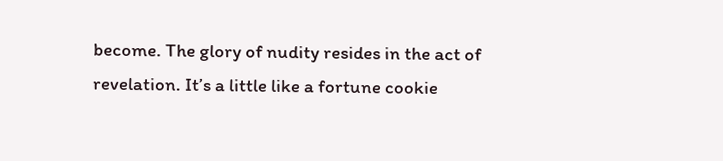become. The glory of nudity resides in the act of revelation. It’s a little like a fortune cookie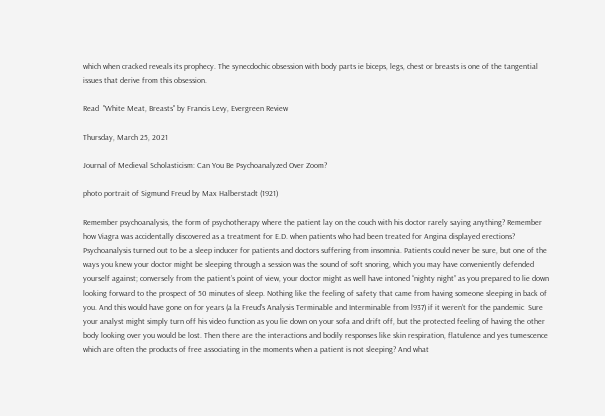which when cracked reveals its prophecy. The synecdochic obsession with body parts ie biceps, legs, chest or breasts is one of the tangential issues that derive from this obsession.

Read  "White Meat, Breasts" by Francis Levy, Evergreen Review

Thursday, March 25, 2021

Journal of Medieval Scholasticism: Can You Be Psychoanalyzed Over Zoom?

photo portrait of Sigmund Freud by Max Halberstadt (1921)

Remember psychoanalysis, the form of psychotherapy where the patient lay on the couch with his doctor rarely saying anything? Remember how Viagra was accidentally discovered as a treatment for E.D. when patients who had been treated for Angina displayed erections? Psychoanalysis turned out to be a sleep inducer for patients and doctors suffering from insomnia. Patients could never be sure, but one of the ways you knew your doctor might be sleeping through a session was the sound of soft snoring, which you may have conveniently defended yourself against; conversely from the patient’s point of view, your doctor might as well have intoned “nighty night” as you prepared to lie down looking forward to the prospect of 50 minutes of sleep. Nothing like the feeling of safety that came from having someone sleeping in back of you. And this would have gone on for years (a la Freud's Analysis Terminable and Interminable from l937) if it weren’t for the pandemic  Sure your analyst might simply turn off his video function as you lie down on your sofa and drift off, but the protected feeling of having the other body looking over you would be lost. Then there are the interactions and bodily responses like skin respiration, flatulence and yes tumescence which are often the products of free associating in the moments when a patient is not sleeping? And what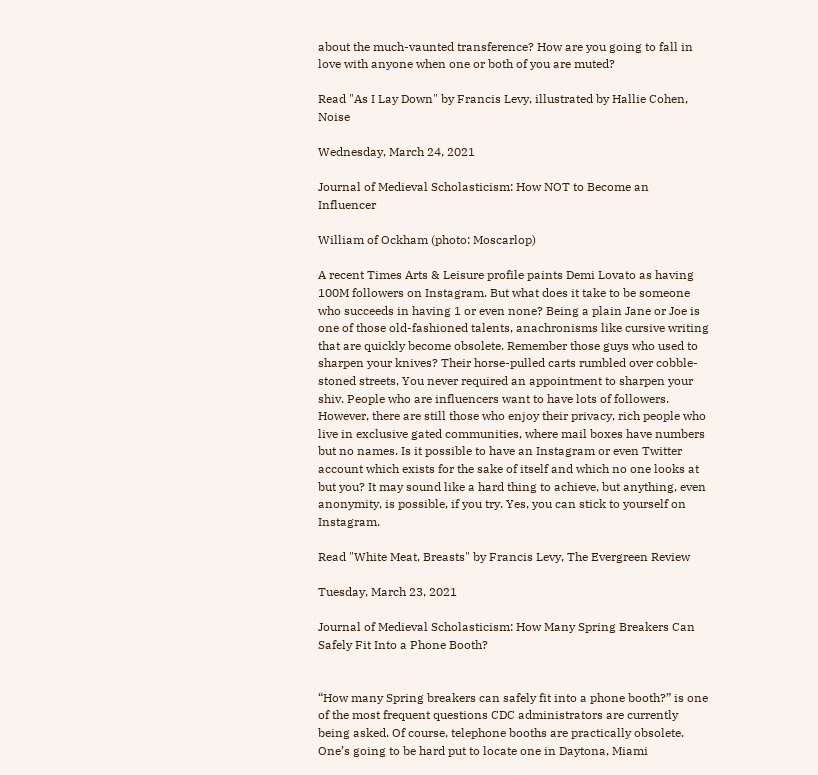about the much-vaunted transference? How are you going to fall in love with anyone when one or both of you are muted?

Read "As I Lay Down" by Francis Levy, illustrated by Hallie Cohen, Noise

Wednesday, March 24, 2021

Journal of Medieval Scholasticism: How NOT to Become an Influencer

William of Ockham (photo: Moscarlop)

A recent Times Arts & Leisure profile paints Demi Lovato as having 100M followers on Instagram. But what does it take to be someone who succeeds in having 1 or even none? Being a plain Jane or Joe is one of those old-fashioned talents, anachronisms like cursive writing that are quickly become obsolete. Remember those guys who used to sharpen your knives? Their horse-pulled carts rumbled over cobble-stoned streets, You never required an appointment to sharpen your shiv. People who are influencers want to have lots of followers. However, there are still those who enjoy their privacy, rich people who live in exclusive gated communities, where mail boxes have numbers but no names. Is it possible to have an Instagram or even Twitter account which exists for the sake of itself and which no one looks at but you? It may sound like a hard thing to achieve, but anything, even anonymity, is possible, if you try. Yes, you can stick to yourself on Instagram.

Read "White Meat, Breasts" by Francis Levy, The Evergreen Review

Tuesday, March 23, 2021

Journal of Medieval Scholasticism: How Many Spring Breakers Can Safely Fit Into a Phone Booth?


“How many Spring breakers can safely fit into a phone booth?” is one of the most frequent questions CDC administrators are currently being asked. Of course, telephone booths are practically obsolete. One’s going to be hard put to locate one in Daytona, Miami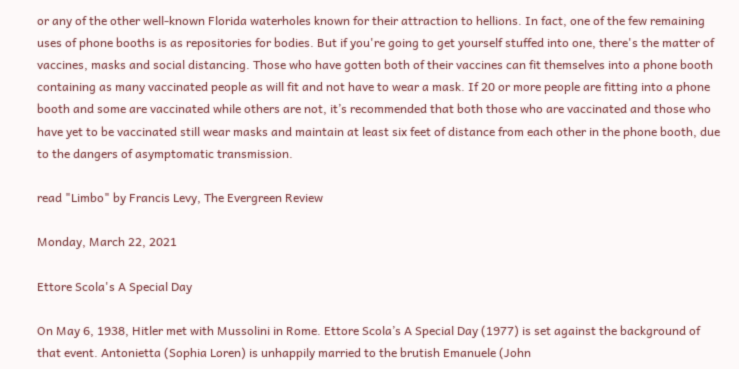or any of the other well-known Florida waterholes known for their attraction to hellions. In fact, one of the few remaining uses of phone booths is as repositories for bodies. But if you're going to get yourself stuffed into one, there's the matter of vaccines, masks and social distancing. Those who have gotten both of their vaccines can fit themselves into a phone booth containing as many vaccinated people as will fit and not have to wear a mask. If 20 or more people are fitting into a phone booth and some are vaccinated while others are not, it’s recommended that both those who are vaccinated and those who have yet to be vaccinated still wear masks and maintain at least six feet of distance from each other in the phone booth, due to the dangers of asymptomatic transmission.

read "Limbo" by Francis Levy, The Evergreen Review

Monday, March 22, 2021

Ettore Scola's A Special Day

On May 6, 1938, Hitler met with Mussolini in Rome. Ettore Scola’s A Special Day (1977) is set against the background of that event. Antonietta (Sophia Loren) is unhappily married to the brutish Emanuele (John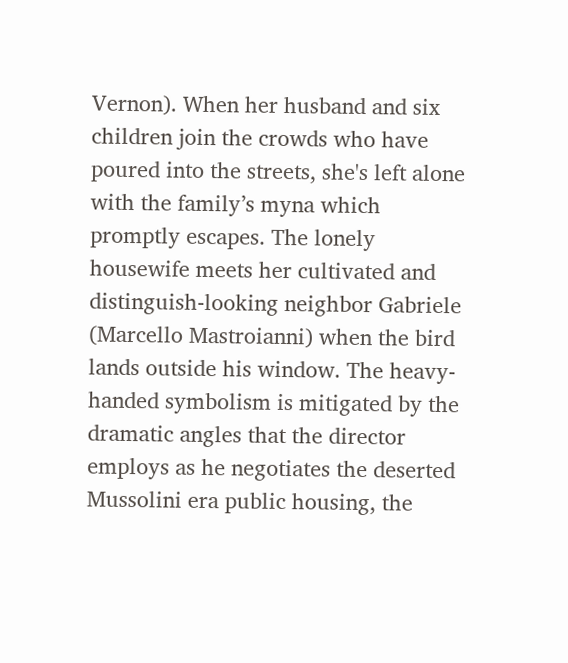Vernon). When her husband and six children join the crowds who have  poured into the streets, she's left alone with the family’s myna which promptly escapes. The lonely housewife meets her cultivated and distinguish-looking neighbor Gabriele (Marcello Mastroianni) when the bird lands outside his window. The heavy-handed symbolism is mitigated by the dramatic angles that the director employs as he negotiates the deserted Mussolini era public housing, the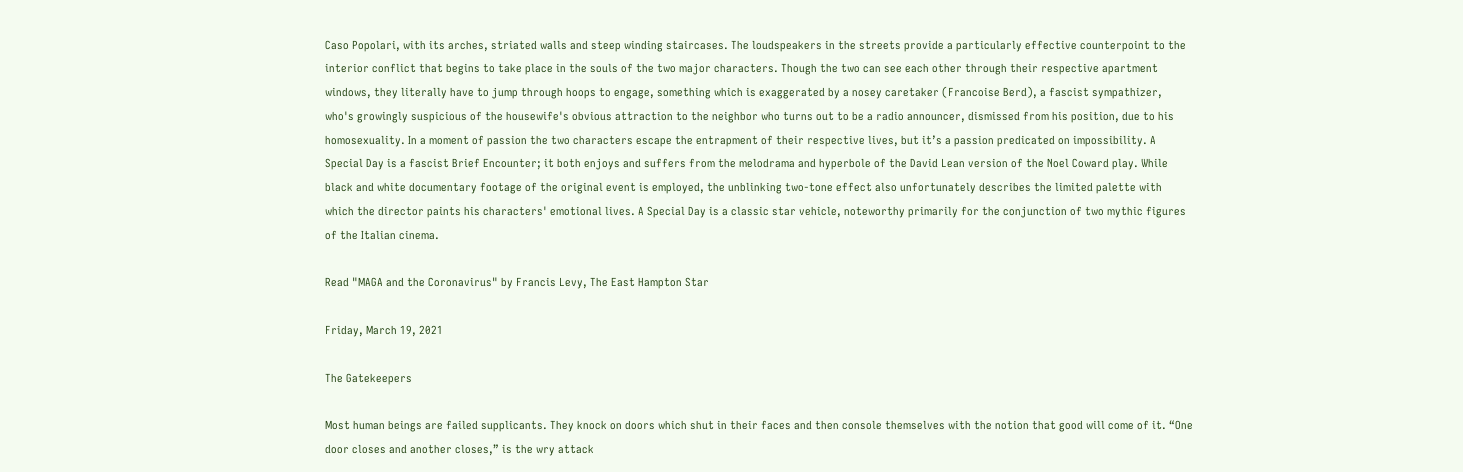Caso Popolari, with its arches, striated walls and steep winding staircases. The loudspeakers in the streets provide a particularly effective counterpoint to the interior conflict that begins to take place in the souls of the two major characters. Though the two can see each other through their respective apartment windows, they literally have to jump through hoops to engage, something which is exaggerated by a nosey caretaker (Francoise Berd), a fascist sympathizer, who's growingly suspicious of the housewife's obvious attraction to the neighbor who turns out to be a radio announcer, dismissed from his position, due to his homosexuality. In a moment of passion the two characters escape the entrapment of their respective lives, but it’s a passion predicated on impossibility. A Special Day is a fascist Brief Encounter; it both enjoys and suffers from the melodrama and hyperbole of the David Lean version of the Noel Coward play. While black and white documentary footage of the original event is employed, the unblinking two-tone effect also unfortunately describes the limited palette with which the director paints his characters' emotional lives. A Special Day is a classic star vehicle, noteworthy primarily for the conjunction of two mythic figures of the Italian cinema.

Read "MAGA and the Coronavirus" by Francis Levy, The East Hampton Star

Friday, March 19, 2021

The Gatekeepers

Most human beings are failed supplicants. They knock on doors which shut in their faces and then console themselves with the notion that good will come of it. “One door closes and another closes,” is the wry attack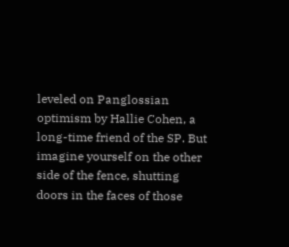leveled on Panglossian optimism by Hallie Cohen, a long-time friend of the SP. But imagine yourself on the other side of the fence, shutting doors in the faces of those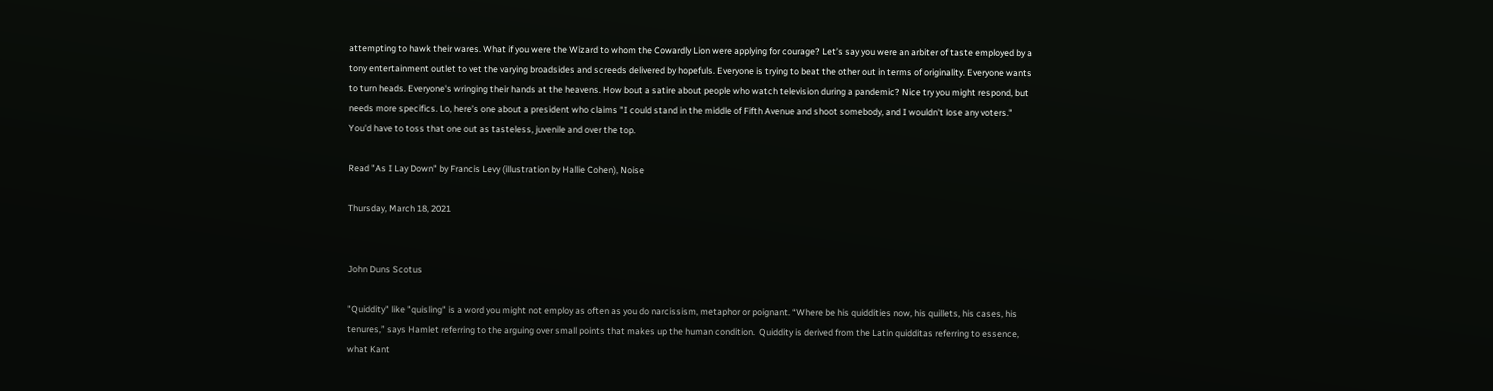attempting to hawk their wares. What if you were the Wizard to whom the Cowardly Lion were applying for courage? Let’s say you were an arbiter of taste employed by a tony entertainment outlet to vet the varying broadsides and screeds delivered by hopefuls. Everyone is trying to beat the other out in terms of originality. Everyone wants to turn heads. Everyone's wringing their hands at the heavens. How bout a satire about people who watch television during a pandemic? Nice try you might respond, but needs more specifics. Lo, here’s one about a president who claims "I could stand in the middle of Fifth Avenue and shoot somebody, and I wouldn't lose any voters." You'd have to toss that one out as tasteless, juvenile and over the top.

Read "As I Lay Down" by Francis Levy (illustration by Hallie Cohen), Noise

Thursday, March 18, 2021


John Duns Scotus

"Quiddity" like "quisling" is a word you might not employ as often as you do narcissism, metaphor or poignant. “Where be his quiddities now, his quillets, his cases, his tenures,” says Hamlet referring to the arguing over small points that makes up the human condition.  Quiddity is derived from the Latin quidditas referring to essence, what Kant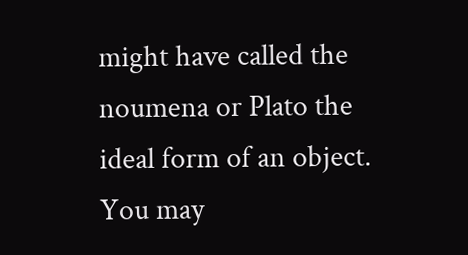might have called the noumena or Plato the ideal form of an object. You may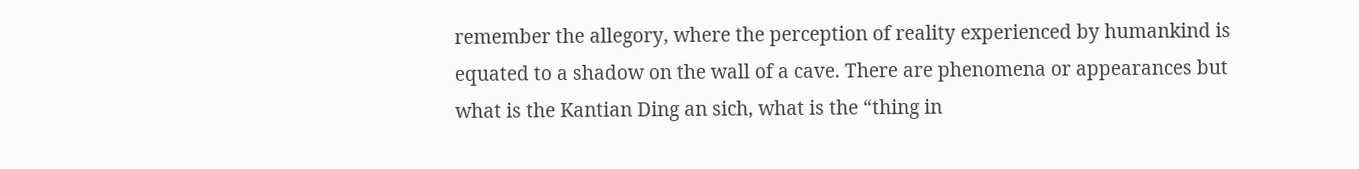remember the allegory, where the perception of reality experienced by humankind is equated to a shadow on the wall of a cave. There are phenomena or appearances but what is the Kantian Ding an sich, what is the “thing in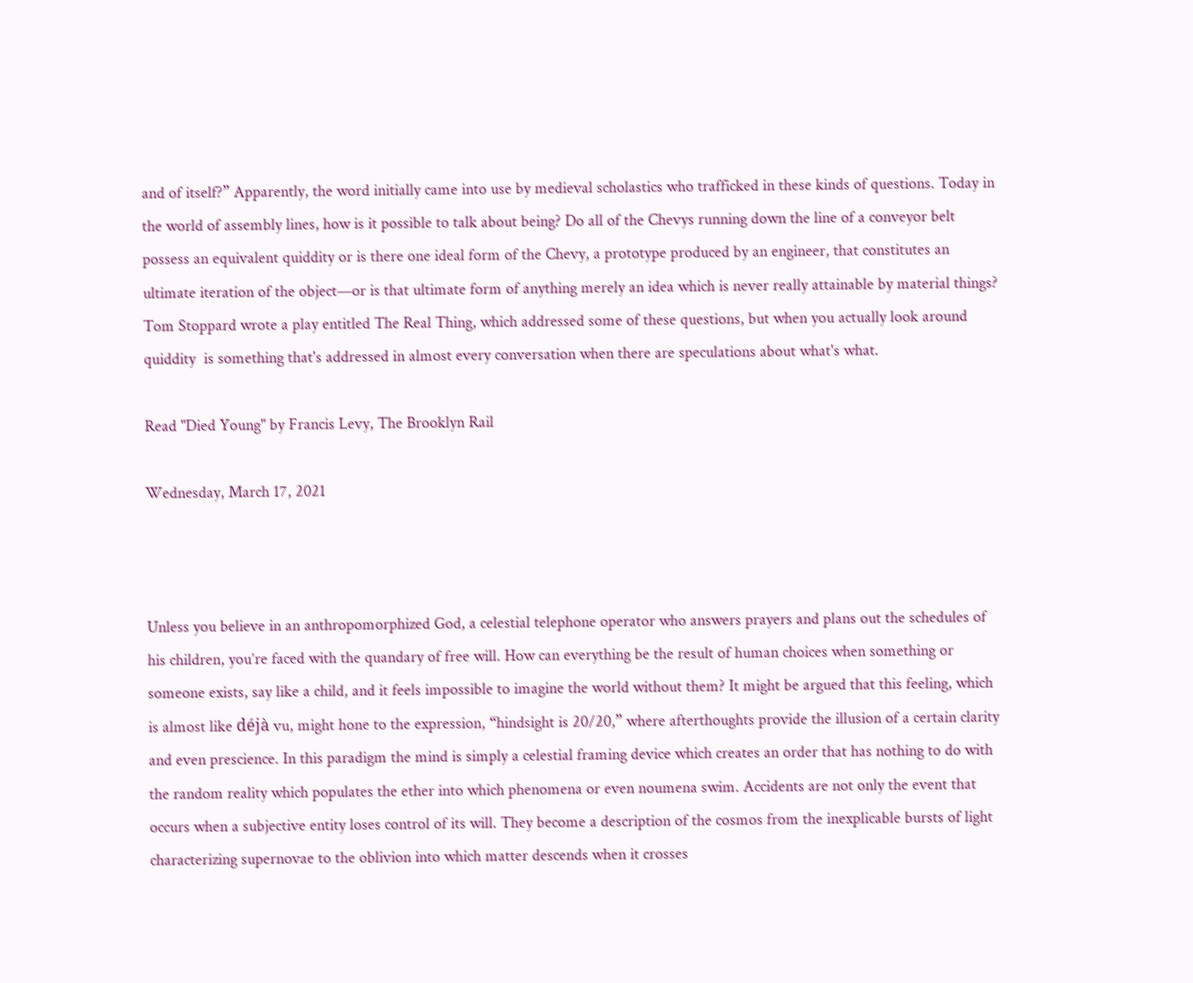and of itself?” Apparently, the word initially came into use by medieval scholastics who trafficked in these kinds of questions. Today in the world of assembly lines, how is it possible to talk about being? Do all of the Chevys running down the line of a conveyor belt possess an equivalent quiddity or is there one ideal form of the Chevy, a prototype produced by an engineer, that constitutes an ultimate iteration of the object—or is that ultimate form of anything merely an idea which is never really attainable by material things? Tom Stoppard wrote a play entitled The Real Thing, which addressed some of these questions, but when you actually look around quiddity  is something that's addressed in almost every conversation when there are speculations about what's what.

Read "Died Young" by Francis Levy, The Brooklyn Rail

Wednesday, March 17, 2021



Unless you believe in an anthropomorphized God, a celestial telephone operator who answers prayers and plans out the schedules of his children, you’re faced with the quandary of free will. How can everything be the result of human choices when something or someone exists, say like a child, and it feels impossible to imagine the world without them? It might be argued that this feeling, which is almost like déjà vu, might hone to the expression, “hindsight is 20/20,” where afterthoughts provide the illusion of a certain clarity and even prescience. In this paradigm the mind is simply a celestial framing device which creates an order that has nothing to do with the random reality which populates the ether into which phenomena or even noumena swim. Accidents are not only the event that occurs when a subjective entity loses control of its will. They become a description of the cosmos from the inexplicable bursts of light characterizing supernovae to the oblivion into which matter descends when it crosses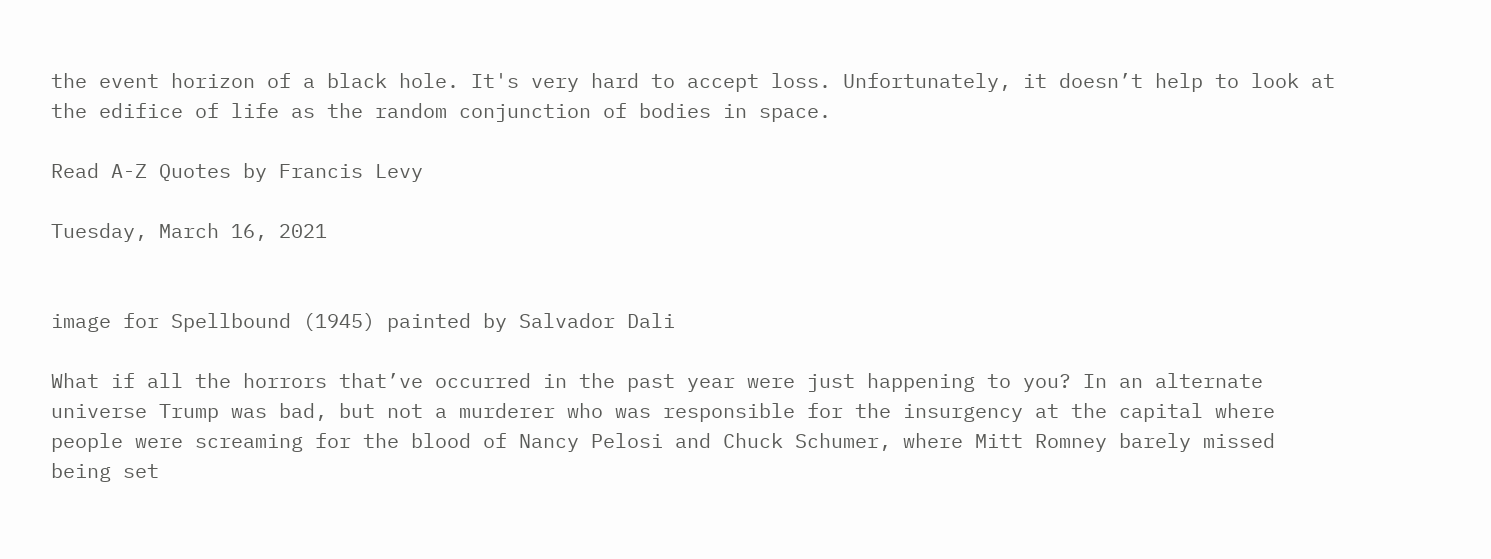the event horizon of a black hole. It's very hard to accept loss. Unfortunately, it doesn’t help to look at the edifice of life as the random conjunction of bodies in space.

Read A-Z Quotes by Francis Levy

Tuesday, March 16, 2021


image for Spellbound (1945) painted by Salvador Dali

What if all the horrors that’ve occurred in the past year were just happening to you? In an alternate universe Trump was bad, but not a murderer who was responsible for the insurgency at the capital where people were screaming for the blood of Nancy Pelosi and Chuck Schumer, where Mitt Romney barely missed being set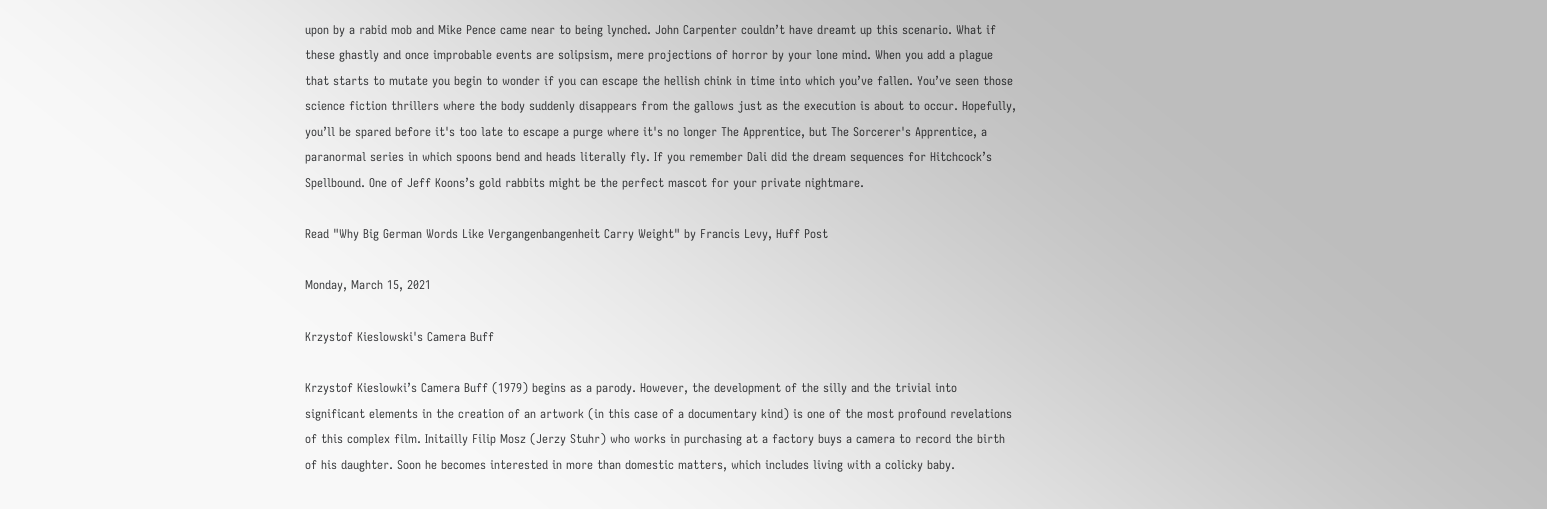upon by a rabid mob and Mike Pence came near to being lynched. John Carpenter couldn’t have dreamt up this scenario. What if  these ghastly and once improbable events are solipsism, mere projections of horror by your lone mind. When you add a plague that starts to mutate you begin to wonder if you can escape the hellish chink in time into which you’ve fallen. You’ve seen those science fiction thrillers where the body suddenly disappears from the gallows just as the execution is about to occur. Hopefully, you’ll be spared before it's too late to escape a purge where it's no longer The Apprentice, but The Sorcerer's Apprentice, a paranormal series in which spoons bend and heads literally fly. If you remember Dali did the dream sequences for Hitchcock’s Spellbound. One of Jeff Koons’s gold rabbits might be the perfect mascot for your private nightmare.

Read "Why Big German Words Like Vergangenbangenheit Carry Weight" by Francis Levy, Huff Post

Monday, March 15, 2021

Krzystof Kieslowski's Camera Buff

Krzystof Kieslowki’s Camera Buff (1979) begins as a parody. However, the development of the silly and the trivial into significant elements in the creation of an artwork (in this case of a documentary kind) is one of the most profound revelations of this complex film. Initailly Filip Mosz (Jerzy Stuhr) who works in purchasing at a factory buys a camera to record the birth of his daughter. Soon he becomes interested in more than domestic matters, which includes living with a colicky baby.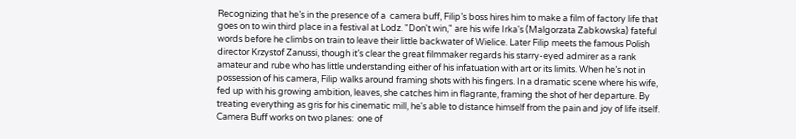Recognizing that he’s in the presence of a  camera buff, Filip’s boss hires him to make a film of factory life that goes on to win third place in a festival at Lodz. "Don't win," are his wife Irka's (Malgorzata Zabkowska) fateful words before he climbs on train to leave their little backwater of Wielice. Later Filip meets the famous Polish director Krzystof Zanussi, though it’s clear the great filmmaker regards his starry-eyed admirer as a rank amateur and rube who has little understanding either of his infatuation with art or its limits. When he’s not in possession of his camera, Filip walks around framing shots with his fingers. In a dramatic scene where his wife, fed up with his growing ambition, leaves, she catches him in flagrante, framing the shot of her departure. By treating everything as gris for his cinematic mill, he's able to distance himself from the pain and joy of life itself. Camera Buff works on two planes:  one of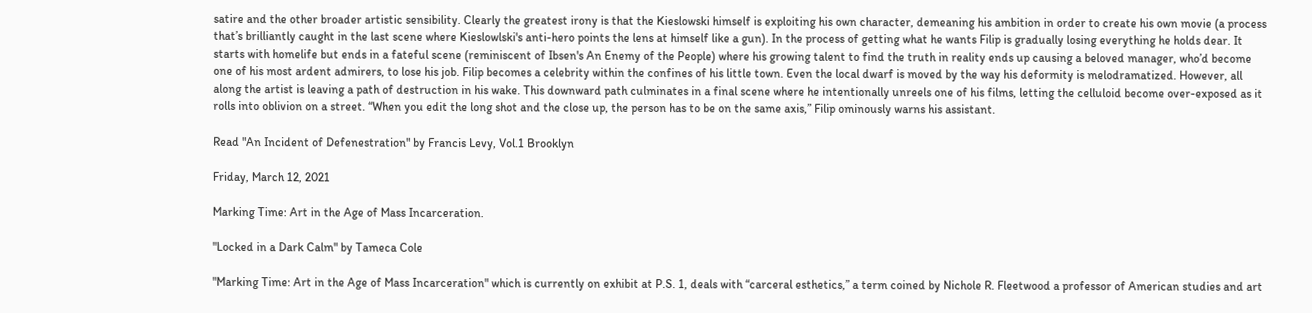satire and the other broader artistic sensibility. Clearly the greatest irony is that the Kieslowski himself is exploiting his own character, demeaning his ambition in order to create his own movie (a process that’s brilliantly caught in the last scene where Kieslowlski's anti-hero points the lens at himself like a gun). In the process of getting what he wants Filip is gradually losing everything he holds dear. It starts with homelife but ends in a fateful scene (reminiscent of Ibsen's An Enemy of the People) where his growing talent to find the truth in reality ends up causing a beloved manager, who’d become one of his most ardent admirers, to lose his job. Filip becomes a celebrity within the confines of his little town. Even the local dwarf is moved by the way his deformity is melodramatized. However, all along the artist is leaving a path of destruction in his wake. This downward path culminates in a final scene where he intentionally unreels one of his films, letting the celluloid become over-exposed as it rolls into oblivion on a street. “When you edit the long shot and the close up, the person has to be on the same axis,” Filip ominously warns his assistant.

Read "An Incident of Defenestration" by Francis Levy, Vol.1 Brooklyn

Friday, March 12, 2021

Marking Time: Art in the Age of Mass Incarceration.

"Locked in a Dark Calm" by Tameca Cole

"Marking Time: Art in the Age of Mass Incarceration" which is currently on exhibit at P.S. 1, deals with “carceral esthetics,” a term coined by Nichole R. Fleetwood a professor of American studies and art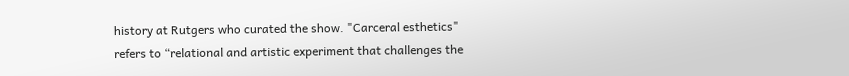history at Rutgers who curated the show. "Carceral esthetics" refers to “relational and artistic experiment that challenges the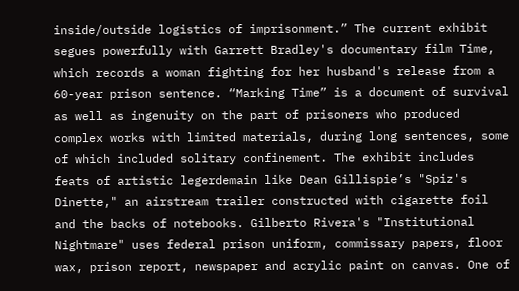inside/outside logistics of imprisonment.” The current exhibit segues powerfully with Garrett Bradley's documentary film Time, which records a woman fighting for her husband's release from a 60-year prison sentence. “Marking Time” is a document of survival as well as ingenuity on the part of prisoners who produced complex works with limited materials, during long sentences, some of which included solitary confinement. The exhibit includes feats of artistic legerdemain like Dean Gillispie’s "Spiz's Dinette," an airstream trailer constructed with cigarette foil and the backs of notebooks. Gilberto Rivera's "Institutional Nightmare" uses federal prison uniform, commissary papers, floor wax, prison report, newspaper and acrylic paint on canvas. One of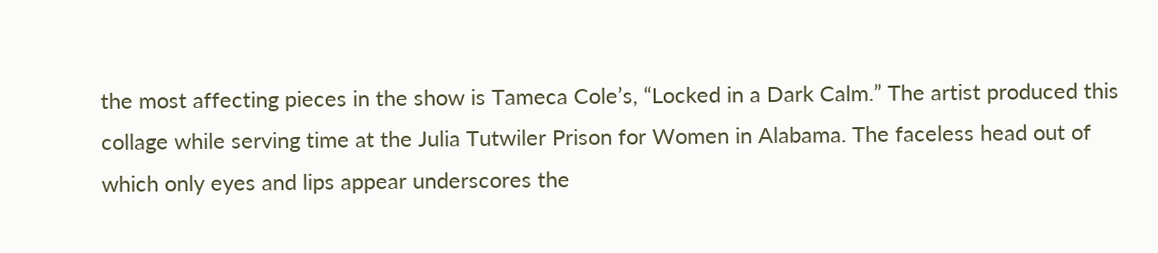the most affecting pieces in the show is Tameca Cole’s, “Locked in a Dark Calm.” The artist produced this collage while serving time at the Julia Tutwiler Prison for Women in Alabama. The faceless head out of which only eyes and lips appear underscores the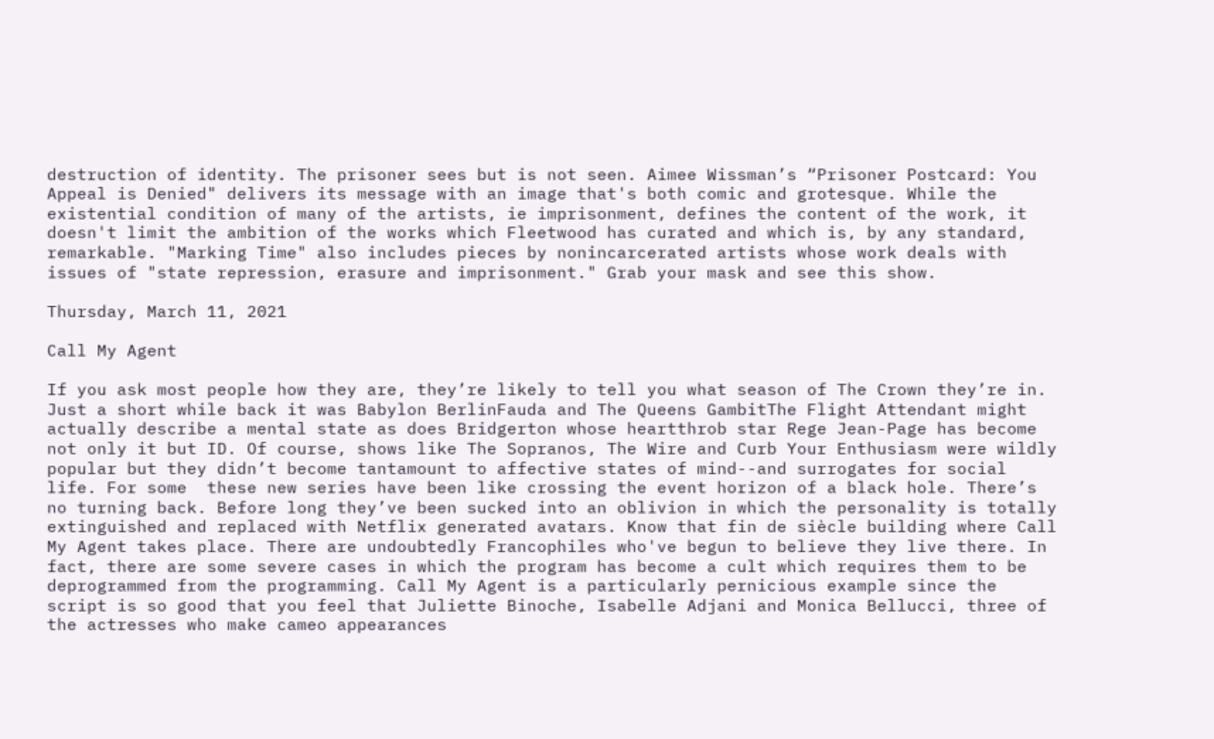destruction of identity. The prisoner sees but is not seen. Aimee Wissman’s “Prisoner Postcard: You Appeal is Denied" delivers its message with an image that's both comic and grotesque. While the existential condition of many of the artists, ie imprisonment, defines the content of the work, it doesn't limit the ambition of the works which Fleetwood has curated and which is, by any standard, remarkable. "Marking Time" also includes pieces by nonincarcerated artists whose work deals with issues of "state repression, erasure and imprisonment." Grab your mask and see this show.

Thursday, March 11, 2021

Call My Agent

If you ask most people how they are, they’re likely to tell you what season of The Crown they’re in. Just a short while back it was Babylon BerlinFauda and The Queens GambitThe Flight Attendant might actually describe a mental state as does Bridgerton whose heartthrob star Rege Jean-Page has become not only it but ID. Of course, shows like The Sopranos, The Wire and Curb Your Enthusiasm were wildly popular but they didn’t become tantamount to affective states of mind--and surrogates for social life. For some  these new series have been like crossing the event horizon of a black hole. There’s no turning back. Before long they’ve been sucked into an oblivion in which the personality is totally extinguished and replaced with Netflix generated avatars. Know that fin de siècle building where Call My Agent takes place. There are undoubtedly Francophiles who've begun to believe they live there. In fact, there are some severe cases in which the program has become a cult which requires them to be deprogrammed from the programming. Call My Agent is a particularly pernicious example since the script is so good that you feel that Juliette Binoche, Isabelle Adjani and Monica Bellucci, three of the actresses who make cameo appearances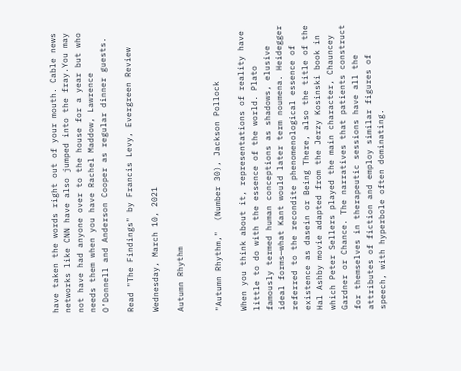have taken the words right out of your mouth. Cable news networks like CNN have also jumped into the fray.You may not have had anyone over to the house for a year but who needs them when you have Rachel Maddow, Lawrence O’Donnell and Anderson Cooper as regular dinner guests.

Read "The Findings" by Francis Levy, Evergreen Review

Wednesday, March 10, 2021

Autumn Rhythm


"Autumn Rhythm,"  (Number 30), Jackson Pollock

When you think about it, representations of reality have little to do with the essence of the world. Plato famously termed human conceptions as shadows, elusive ideal forms—what Kant would later term noumena. Heidegger referred to the recondite phenomenological essence of existence as dasein or Being There, also the title of the Hal Ashby movie adapted from the Jerzy Kosinski book in which Peter Sellers played the main character, Chauncey Gardner or Chance. The narratives that patients construct for themselves in therapeutic sessions have all the attributes of fiction and employ similar figures of speech, with hyperbole often dominating.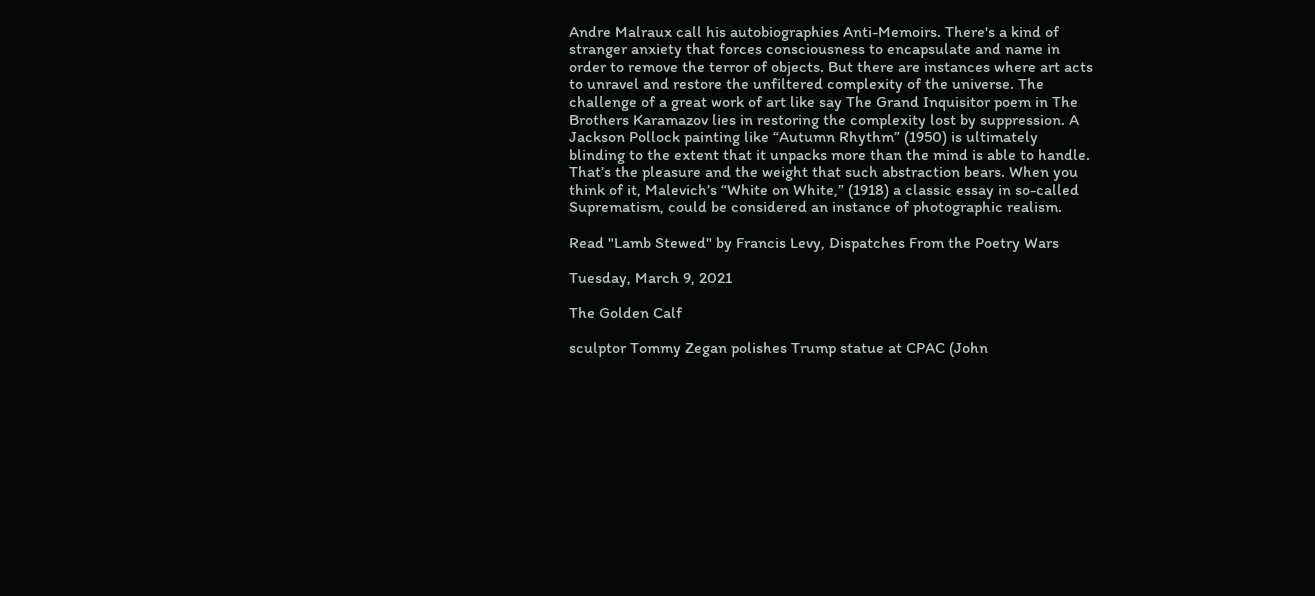Andre Malraux call his autobiographies Anti-Memoirs. There's a kind of stranger anxiety that forces consciousness to encapsulate and name in order to remove the terror of objects. But there are instances where art acts to unravel and restore the unfiltered complexity of the universe. The challenge of a great work of art like say The Grand Inquisitor poem in The Brothers Karamazov lies in restoring the complexity lost by suppression. A Jackson Pollock painting like “Autumn Rhythm” (1950) is ultimately blinding to the extent that it unpacks more than the mind is able to handle. That’s the pleasure and the weight that such abstraction bears. When you think of it, Malevich’s “White on White,” (1918) a classic essay in so-called Suprematism, could be considered an instance of photographic realism.

Read "Lamb Stewed" by Francis Levy, Dispatches From the Poetry Wars

Tuesday, March 9, 2021

The Golden Calf

sculptor Tommy Zegan polishes Trump statue at CPAC (John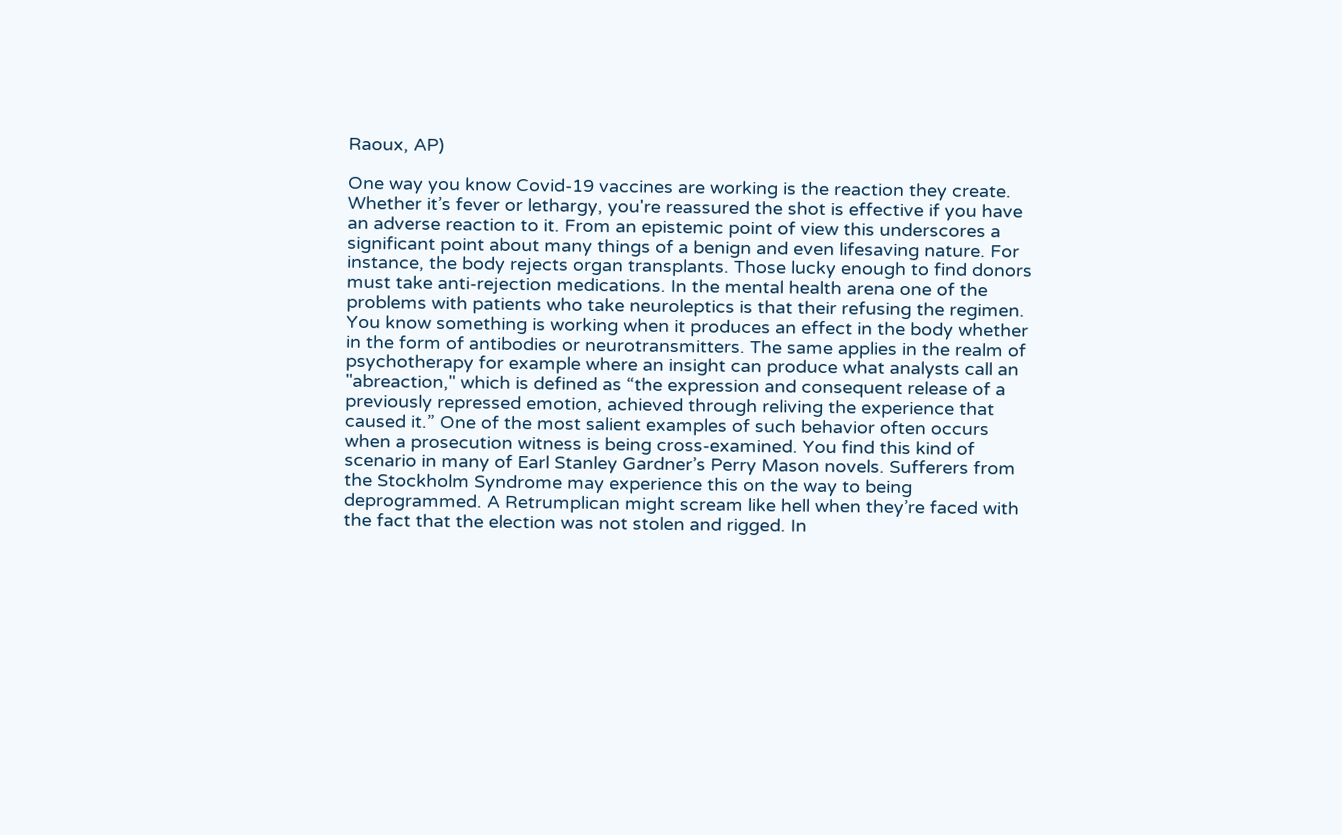Raoux, AP)

One way you know Covid-19 vaccines are working is the reaction they create. Whether it’s fever or lethargy, you're reassured the shot is effective if you have an adverse reaction to it. From an epistemic point of view this underscores a significant point about many things of a benign and even lifesaving nature. For instance, the body rejects organ transplants. Those lucky enough to find donors must take anti-rejection medications. In the mental health arena one of the problems with patients who take neuroleptics is that their refusing the regimen. You know something is working when it produces an effect in the body whether in the form of antibodies or neurotransmitters. The same applies in the realm of psychotherapy for example where an insight can produce what analysts call an "abreaction," which is defined as “the expression and consequent release of a previously repressed emotion, achieved through reliving the experience that caused it.” One of the most salient examples of such behavior often occurs when a prosecution witness is being cross-examined. You find this kind of scenario in many of Earl Stanley Gardner’s Perry Mason novels. Sufferers from the Stockholm Syndrome may experience this on the way to being deprogrammed. A Retrumplican might scream like hell when they’re faced with the fact that the election was not stolen and rigged. In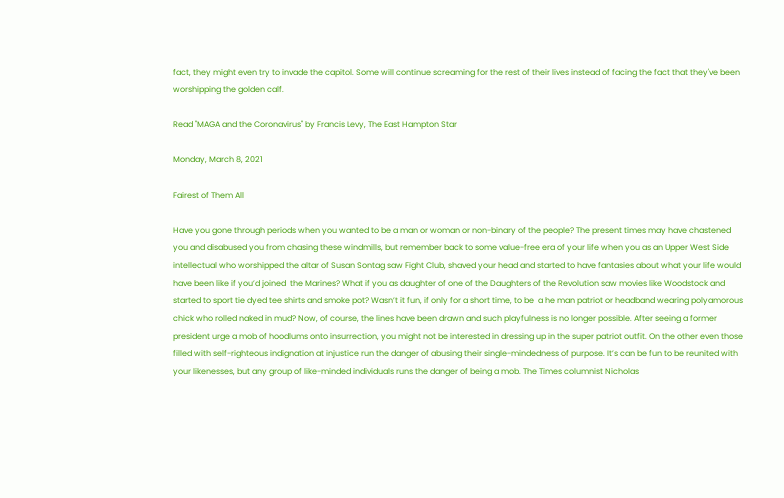fact, they might even try to invade the capitol. Some will continue screaming for the rest of their lives instead of facing the fact that they've been worshipping the golden calf.

Read "MAGA and the Coronavirus" by Francis Levy, The East Hampton Star

Monday, March 8, 2021

Fairest of Them All

Have you gone through periods when you wanted to be a man or woman or non-binary of the people? The present times may have chastened you and disabused you from chasing these windmills, but remember back to some value-free era of your life when you as an Upper West Side intellectual who worshipped the altar of Susan Sontag saw Fight Club, shaved your head and started to have fantasies about what your life would have been like if you’d joined  the Marines? What if you as daughter of one of the Daughters of the Revolution saw movies like Woodstock and started to sport tie dyed tee shirts and smoke pot? Wasn’t it fun, if only for a short time, to be  a he man patriot or headband wearing polyamorous chick who rolled naked in mud? Now, of course, the lines have been drawn and such playfulness is no longer possible. After seeing a former president urge a mob of hoodlums onto insurrection, you might not be interested in dressing up in the super patriot outfit. On the other even those filled with self-righteous indignation at injustice run the danger of abusing their single-mindedness of purpose. It’s can be fun to be reunited with your likenesses, but any group of like-minded individuals runs the danger of being a mob. The Times columnist Nicholas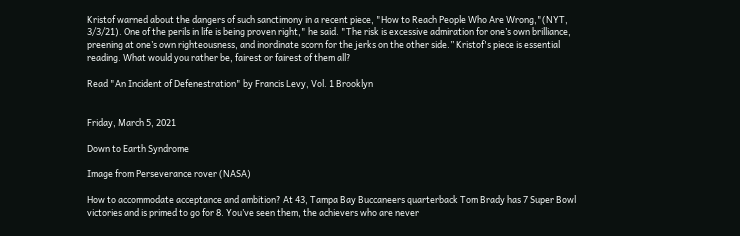Kristof warned about the dangers of such sanctimony in a recent piece, "How to Reach People Who Are Wrong,"(NYT, 3/3/21). One of the perils in life is being proven right," he said. "The risk is excessive admiration for one’s own brilliance, preening at one’s own righteousness, and inordinate scorn for the jerks on the other side.” Kristof's piece is essential reading. What would you rather be, fairest or fairest of them all?

Read "An Incident of Defenestration" by Francis Levy, Vol. 1 Brooklyn


Friday, March 5, 2021

Down to Earth Syndrome

Image from Perseverance rover (NASA)

How to accommodate acceptance and ambition? At 43, Tampa Bay Buccaneers quarterback Tom Brady has 7 Super Bowl victories and is primed to go for 8. You’ve seen them, the achievers who are never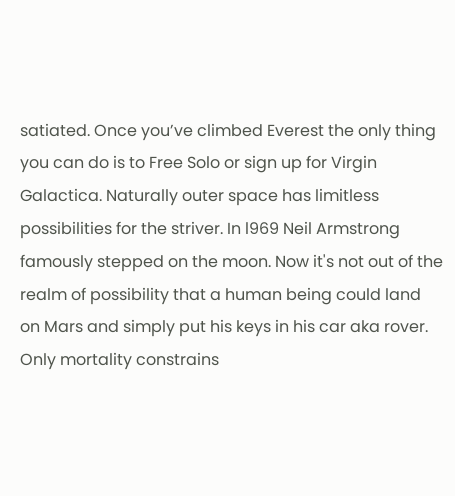satiated. Once you’ve climbed Everest the only thing you can do is to Free Solo or sign up for Virgin Galactica. Naturally outer space has limitless possibilities for the striver. In l969 Neil Armstrong famously stepped on the moon. Now it's not out of the realm of possibility that a human being could land on Mars and simply put his keys in his car aka rover. Only mortality constrains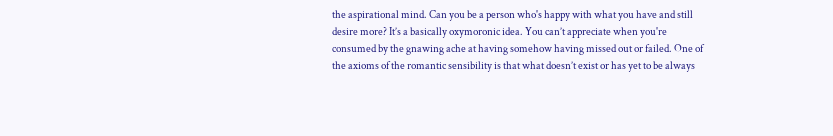the aspirational mind. Can you be a person who's happy with what you have and still desire more? It’s a basically oxymoronic idea. You can’t appreciate when you're consumed by the gnawing ache at having somehow having missed out or failed. One of the axioms of the romantic sensibility is that what doesn’t exist or has yet to be always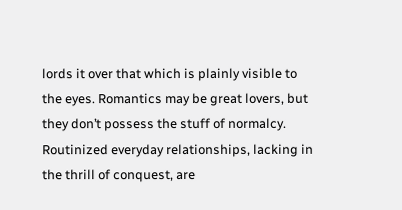lords it over that which is plainly visible to the eyes. Romantics may be great lovers, but they don’t possess the stuff of normalcy. Routinized everyday relationships, lacking in the thrill of conquest, are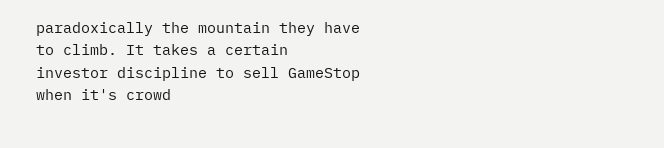paradoxically the mountain they have to climb. It takes a certain investor discipline to sell GameStop when it's crowd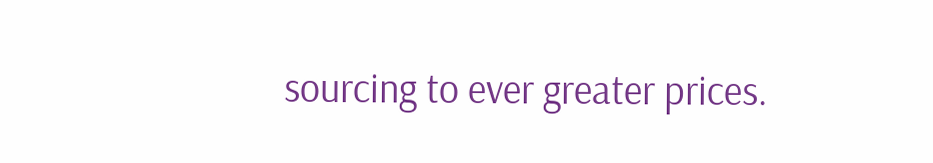sourcing to ever greater prices.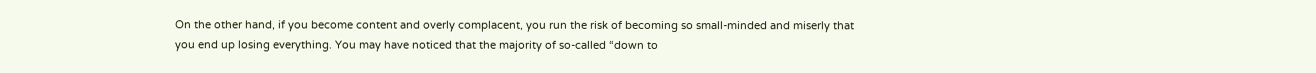On the other hand, if you become content and overly complacent, you run the risk of becoming so small-minded and miserly that you end up losing everything. You may have noticed that the majority of so-called “down to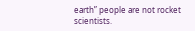earth” people are not rocket scientists.